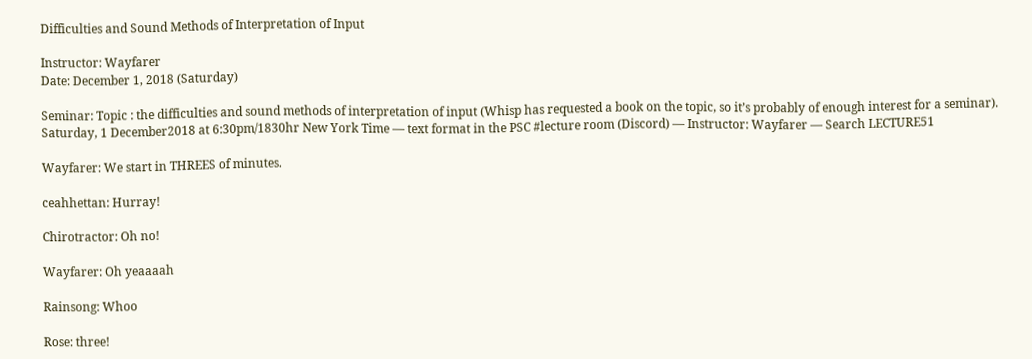Difficulties and Sound Methods of Interpretation of Input

Instructor: Wayfarer
Date: December 1, 2018 (Saturday)

Seminar: Topic : the difficulties and sound methods of interpretation of input (Whisp has requested a book on the topic, so it’s probably of enough interest for a seminar). Saturday, 1 December2018 at 6:30pm/1830hr New York Time — text format in the PSC #lecture room (Discord) — Instructor: Wayfarer — Search LECTURE51

Wayfarer: We start in THREES of minutes.

ceahhettan: Hurray!

Chirotractor: Oh no!

Wayfarer: Oh yeaaaah

Rainsong: Whoo

Rose: three!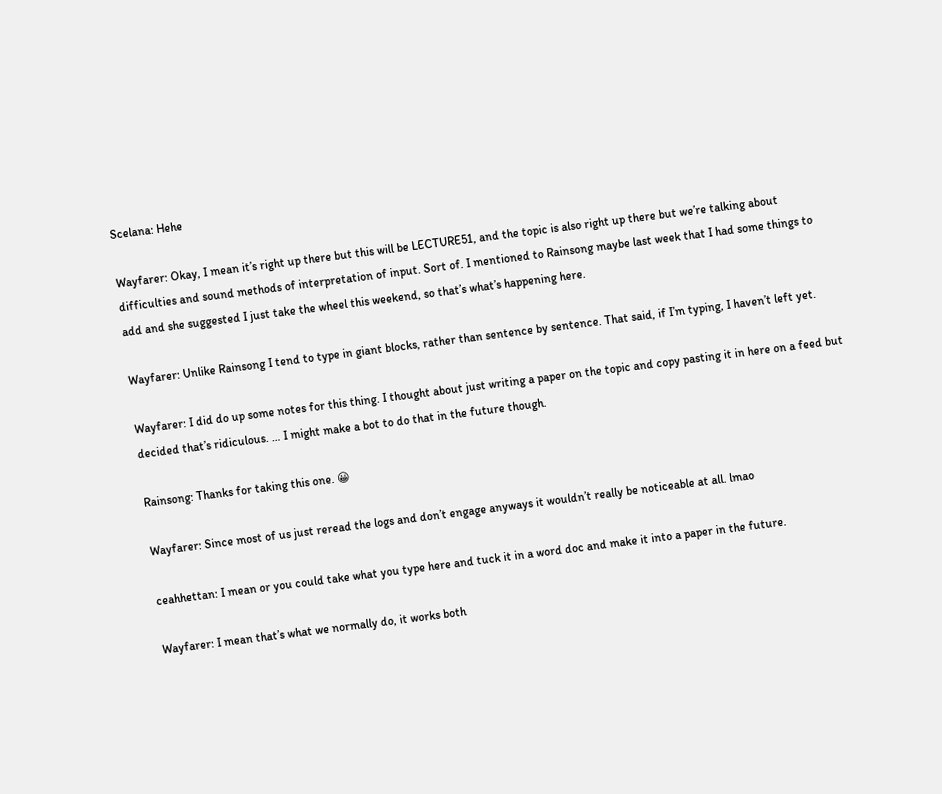Scelana: Hehe

Wayfarer: Okay, I mean it’s right up there but this will be LECTURE51, and the topic is also right up there but we’re talking about difficulties and sound methods of interpretation of input. Sort of. I mentioned to Rainsong maybe last week that I had some things to add and she suggested I just take the wheel this weekend, so that’s what’s happening here.

Wayfarer: Unlike Rainsong I tend to type in giant blocks, rather than sentence by sentence. That said, if I’m typing, I haven’t left yet.

Wayfarer: I did do up some notes for this thing. I thought about just writing a paper on the topic and copy pasting it in here on a feed but decided that’s ridiculous. … I might make a bot to do that in the future though.

Rainsong: Thanks for taking this one. 😀

Wayfarer: Since most of us just reread the logs and don’t engage anyways it wouldn’t really be noticeable at all. lmao

ceahhettan: I mean or you could take what you type here and tuck it in a word doc and make it into a paper in the future.

Wayfarer: I mean that’s what we normally do, it works both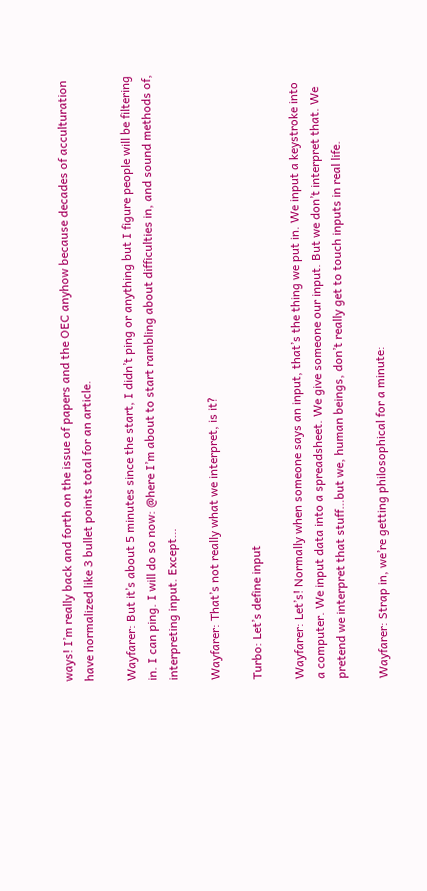ways! I’m really back and forth on the issue of papers and the OEC anyhow because decades of acculturation have normalized like 3 bullet points total for an article.

Wayfarer: But it’s about 5 minutes since the start, I didn’t ping or anything but I figure people will be filtering in. I can ping. I will do so now: @here I’m about to start rambling about difficulties in, and sound methods of, interpreting input. Except…

Wayfarer: That’s not really what we interpret, is it?

Turbo: Let’s define input

Wayfarer: Let’s! Normally when someone says an input, that’s the thing we put in. We input a keystroke into a computer. We input data into a spreadsheet. We give someone our input. But we don’t interpret that. We pretend we interpret that stuff…but we, human beings, don’t really get to touch inputs in real life.

Wayfarer: Strap in, we’re getting philosophical for a minute: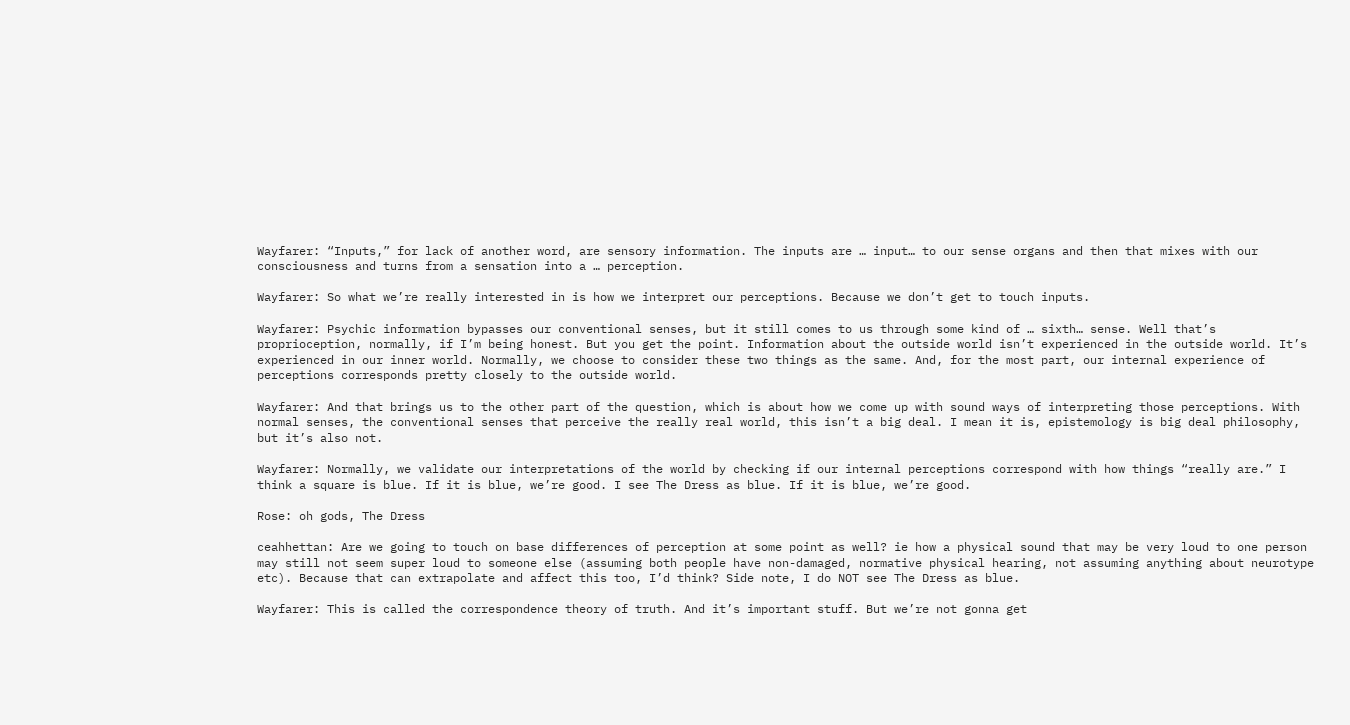Wayfarer: “Inputs,” for lack of another word, are sensory information. The inputs are … input… to our sense organs and then that mixes with our consciousness and turns from a sensation into a … perception.

Wayfarer: So what we’re really interested in is how we interpret our perceptions. Because we don’t get to touch inputs.

Wayfarer: Psychic information bypasses our conventional senses, but it still comes to us through some kind of … sixth… sense. Well that’s proprioception, normally, if I’m being honest. But you get the point. Information about the outside world isn’t experienced in the outside world. It’s experienced in our inner world. Normally, we choose to consider these two things as the same. And, for the most part, our internal experience of perceptions corresponds pretty closely to the outside world.

Wayfarer: And that brings us to the other part of the question, which is about how we come up with sound ways of interpreting those perceptions. With normal senses, the conventional senses that perceive the really real world, this isn’t a big deal. I mean it is, epistemology is big deal philosophy, but it’s also not.

Wayfarer: Normally, we validate our interpretations of the world by checking if our internal perceptions correspond with how things “really are.” I think a square is blue. If it is blue, we’re good. I see The Dress as blue. If it is blue, we’re good.

Rose: oh gods, The Dress

ceahhettan: Are we going to touch on base differences of perception at some point as well? ie how a physical sound that may be very loud to one person may still not seem super loud to someone else (assuming both people have non-damaged, normative physical hearing, not assuming anything about neurotype etc). Because that can extrapolate and affect this too, I’d think? Side note, I do NOT see The Dress as blue.

Wayfarer: This is called the correspondence theory of truth. And it’s important stuff. But we’re not gonna get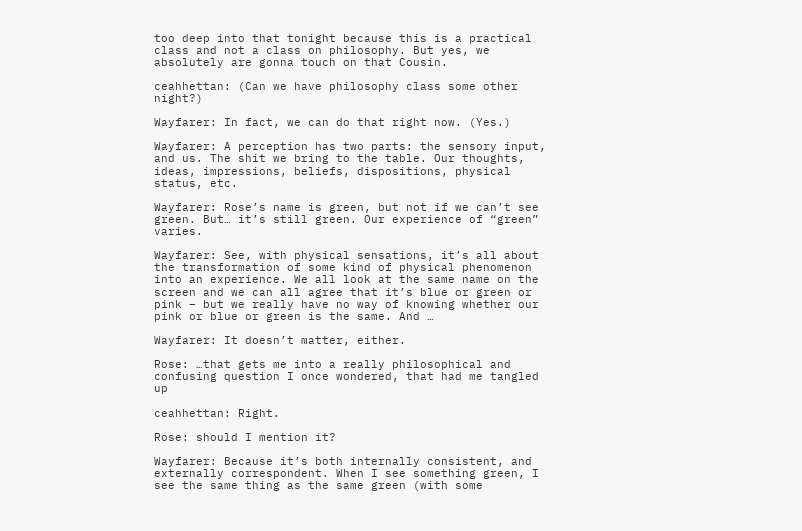too deep into that tonight because this is a practical class and not a class on philosophy. But yes, we absolutely are gonna touch on that Cousin.

ceahhettan: (Can we have philosophy class some other night?)

Wayfarer: In fact, we can do that right now. (Yes.)

Wayfarer: A perception has two parts: the sensory input, and us. The shit we bring to the table. Our thoughts, ideas, impressions, beliefs, dispositions, physical status, etc.

Wayfarer: Rose’s name is green, but not if we can’t see green. But… it’s still green. Our experience of “green” varies.

Wayfarer: See, with physical sensations, it’s all about the transformation of some kind of physical phenomenon into an experience. We all look at the same name on the screen and we can all agree that it’s blue or green or pink – but we really have no way of knowing whether our pink or blue or green is the same. And …

Wayfarer: It doesn’t matter, either.

Rose: …that gets me into a really philosophical and confusing question I once wondered, that had me tangled up

ceahhettan: Right.

Rose: should I mention it?

Wayfarer: Because it’s both internally consistent, and externally correspondent. When I see something green, I see the same thing as the same green (with some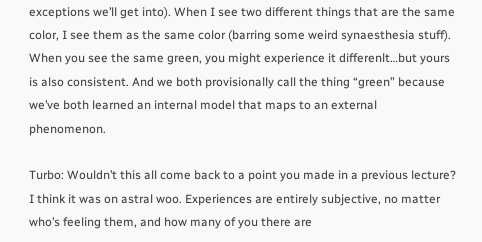exceptions we’ll get into). When I see two different things that are the same color, I see them as the same color (barring some weird synaesthesia stuff). When you see the same green, you might experience it differenlt…but yours is also consistent. And we both provisionally call the thing “green” because we’ve both learned an internal model that maps to an external phenomenon.

Turbo: Wouldn’t this all come back to a point you made in a previous lecture? I think it was on astral woo. Experiences are entirely subjective, no matter who’s feeling them, and how many of you there are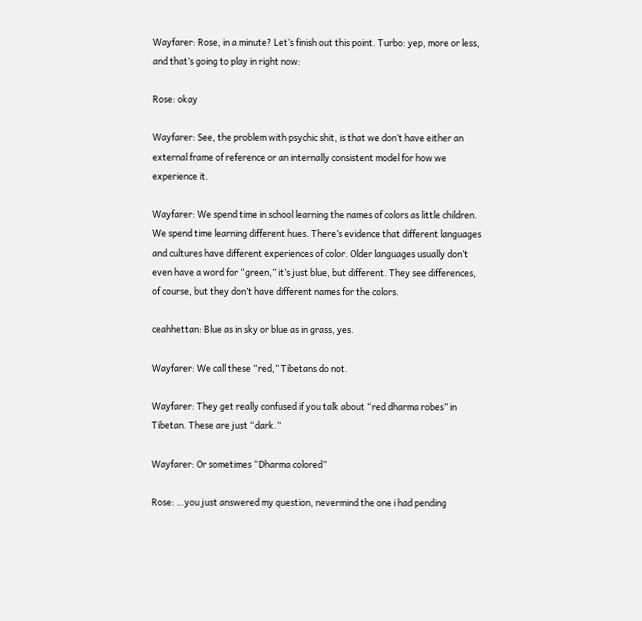Wayfarer: Rose, in a minute? Let’s finish out this point. Turbo: yep, more or less, and that’s going to play in right now:

Rose: okay

Wayfarer: See, the problem with psychic shit, is that we don’t have either an external frame of reference or an internally consistent model for how we experience it.

Wayfarer: We spend time in school learning the names of colors as little children. We spend time learning different hues. There’s evidence that different languages and cultures have different experiences of color. Older languages usually don’t even have a word for “green,” it’s just blue, but different. They see differences, of course, but they don’t have different names for the colors.

ceahhettan: Blue as in sky or blue as in grass, yes.

Wayfarer: We call these “red,” Tibetans do not.

Wayfarer: They get really confused if you talk about “red dharma robes” in Tibetan. These are just “dark.”

Wayfarer: Or sometimes “Dharma colored”

Rose: …you just answered my question, nevermind the one i had pending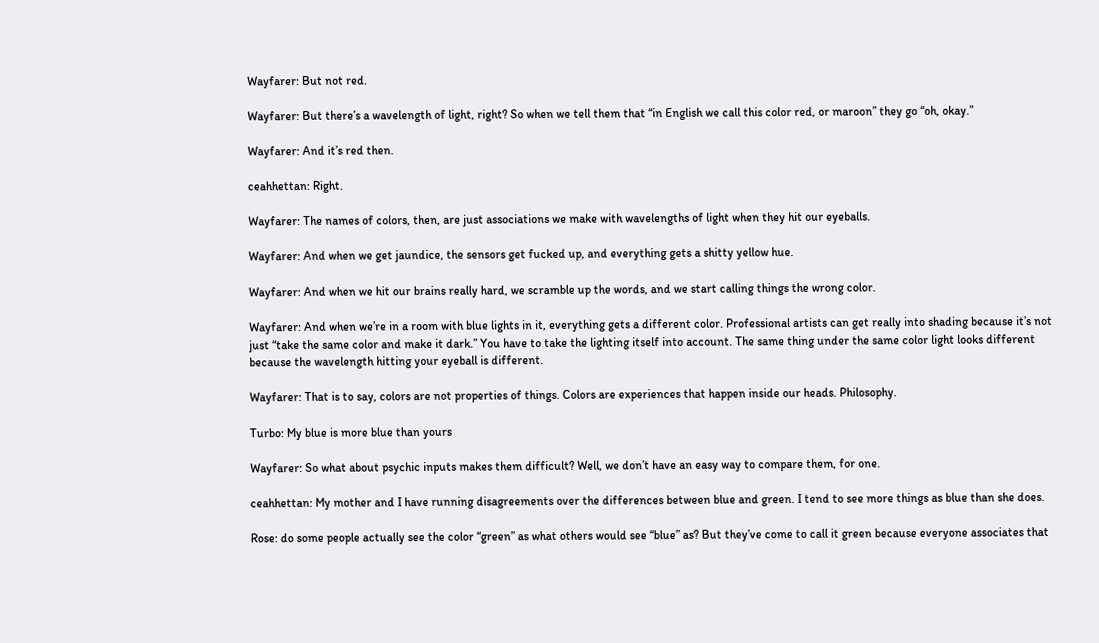Wayfarer: But not red.

Wayfarer: But there’s a wavelength of light, right? So when we tell them that “in English we call this color red, or maroon” they go “oh, okay.”

Wayfarer: And it’s red then.

ceahhettan: Right.

Wayfarer: The names of colors, then, are just associations we make with wavelengths of light when they hit our eyeballs.

Wayfarer: And when we get jaundice, the sensors get fucked up, and everything gets a shitty yellow hue.

Wayfarer: And when we hit our brains really hard, we scramble up the words, and we start calling things the wrong color.

Wayfarer: And when we’re in a room with blue lights in it, everything gets a different color. Professional artists can get really into shading because it’s not just “take the same color and make it dark.” You have to take the lighting itself into account. The same thing under the same color light looks different because the wavelength hitting your eyeball is different.

Wayfarer: That is to say, colors are not properties of things. Colors are experiences that happen inside our heads. Philosophy.

Turbo: My blue is more blue than yours

Wayfarer: So what about psychic inputs makes them difficult? Well, we don’t have an easy way to compare them, for one.

ceahhettan: My mother and I have running disagreements over the differences between blue and green. I tend to see more things as blue than she does.

Rose: do some people actually see the color “green” as what others would see “blue” as? But they’ve come to call it green because everyone associates that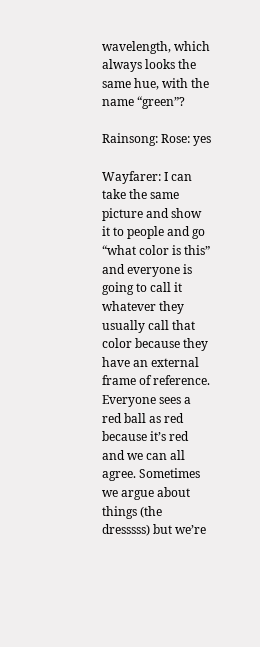wavelength, which always looks the same hue, with the name “green”?

Rainsong: Rose: yes

Wayfarer: I can take the same picture and show it to people and go “what color is this” and everyone is going to call it whatever they usually call that color because they have an external frame of reference. Everyone sees a red ball as red because it’s red and we can all agree. Sometimes we argue about things (the dresssss) but we’re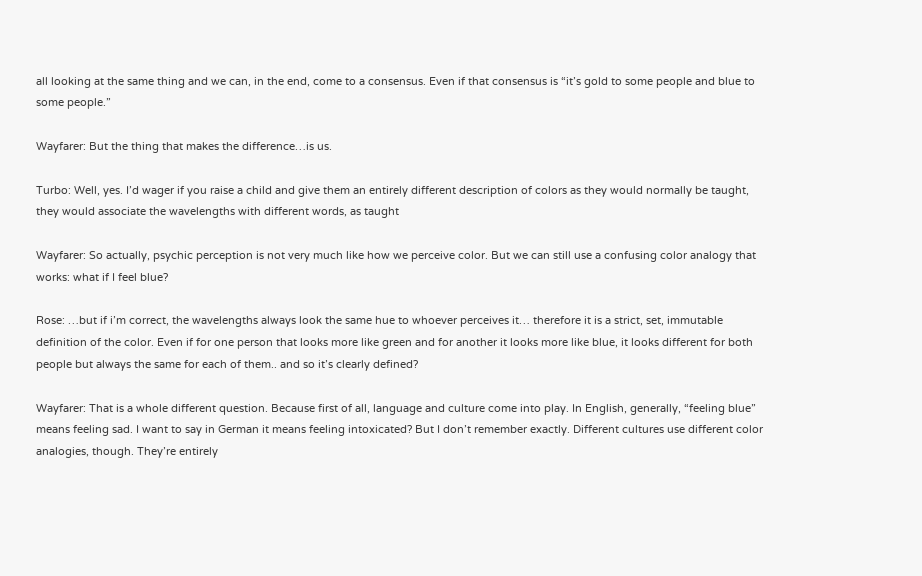all looking at the same thing and we can, in the end, come to a consensus. Even if that consensus is “it’s gold to some people and blue to some people.”

Wayfarer: But the thing that makes the difference…is us.

Turbo: Well, yes. I’d wager if you raise a child and give them an entirely different description of colors as they would normally be taught, they would associate the wavelengths with different words, as taught

Wayfarer: So actually, psychic perception is not very much like how we perceive color. But we can still use a confusing color analogy that works: what if I feel blue?

Rose: …but if i’m correct, the wavelengths always look the same hue to whoever perceives it… therefore it is a strict, set, immutable definition of the color. Even if for one person that looks more like green and for another it looks more like blue, it looks different for both people but always the same for each of them.. and so it’s clearly defined?

Wayfarer: That is a whole different question. Because first of all, language and culture come into play. In English, generally, “feeling blue” means feeling sad. I want to say in German it means feeling intoxicated? But I don’t remember exactly. Different cultures use different color analogies, though. They’re entirely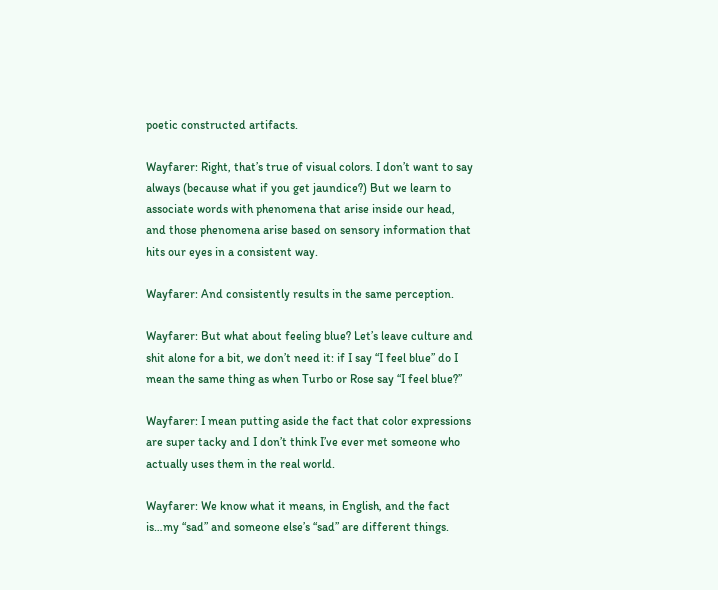poetic constructed artifacts.

Wayfarer: Right, that’s true of visual colors. I don’t want to say always (because what if you get jaundice?) But we learn to associate words with phenomena that arise inside our head, and those phenomena arise based on sensory information that hits our eyes in a consistent way.

Wayfarer: And consistently results in the same perception.

Wayfarer: But what about feeling blue? Let’s leave culture and shit alone for a bit, we don’t need it: if I say “I feel blue” do I mean the same thing as when Turbo or Rose say “I feel blue?”

Wayfarer: I mean putting aside the fact that color expressions are super tacky and I don’t think I’ve ever met someone who actually uses them in the real world.

Wayfarer: We know what it means, in English, and the fact is…my “sad” and someone else’s “sad” are different things.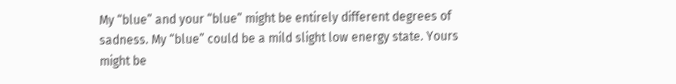My “blue” and your “blue” might be entirely different degrees of sadness. My “blue” could be a mild slight low energy state. Yours might be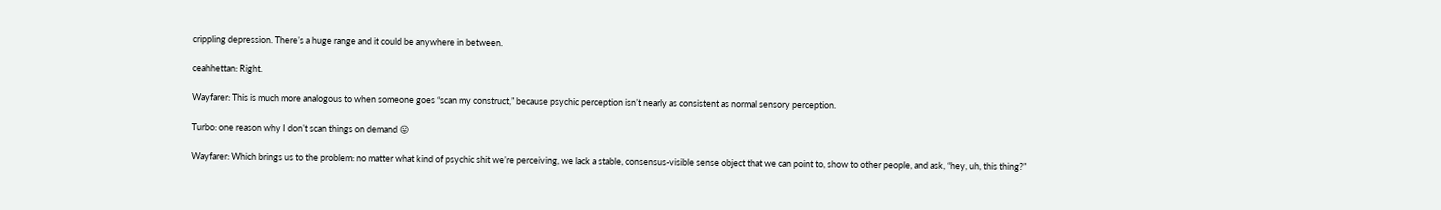crippling depression. There’s a huge range and it could be anywhere in between.

ceahhettan: Right.

Wayfarer: This is much more analogous to when someone goes “scan my construct,” because psychic perception isn’t nearly as consistent as normal sensory perception.

Turbo: one reason why I don’t scan things on demand 😛

Wayfarer: Which brings us to the problem: no matter what kind of psychic shit we’re perceiving, we lack a stable, consensus-visible sense object that we can point to, show to other people, and ask, “hey, uh, this thing?”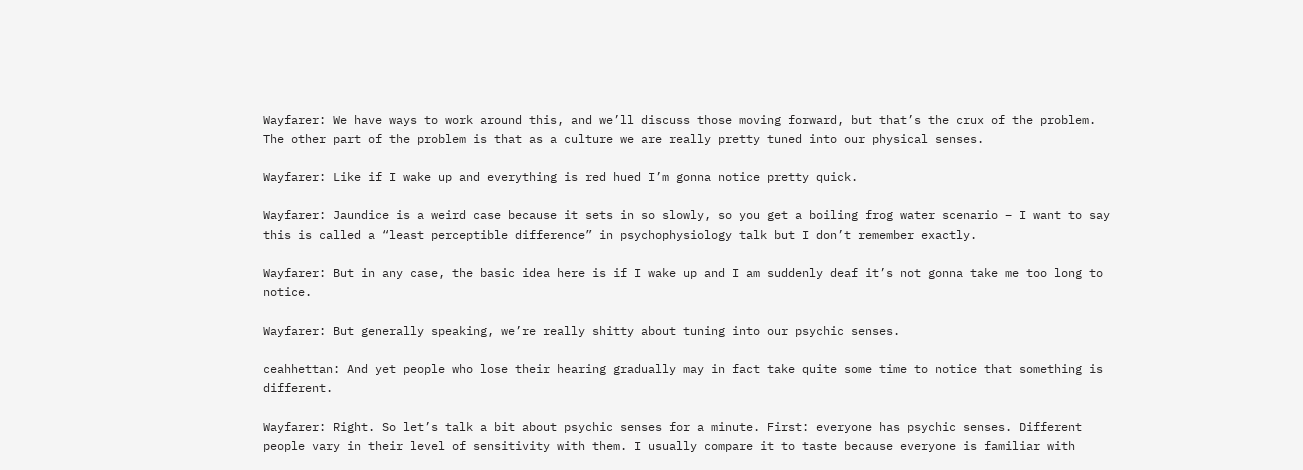Wayfarer: We have ways to work around this, and we’ll discuss those moving forward, but that’s the crux of the problem. The other part of the problem is that as a culture we are really pretty tuned into our physical senses.

Wayfarer: Like if I wake up and everything is red hued I’m gonna notice pretty quick.

Wayfarer: Jaundice is a weird case because it sets in so slowly, so you get a boiling frog water scenario – I want to say this is called a “least perceptible difference” in psychophysiology talk but I don’t remember exactly.

Wayfarer: But in any case, the basic idea here is if I wake up and I am suddenly deaf it’s not gonna take me too long to notice.

Wayfarer: But generally speaking, we’re really shitty about tuning into our psychic senses.

ceahhettan: And yet people who lose their hearing gradually may in fact take quite some time to notice that something is different.

Wayfarer: Right. So let’s talk a bit about psychic senses for a minute. First: everyone has psychic senses. Different people vary in their level of sensitivity with them. I usually compare it to taste because everyone is familiar with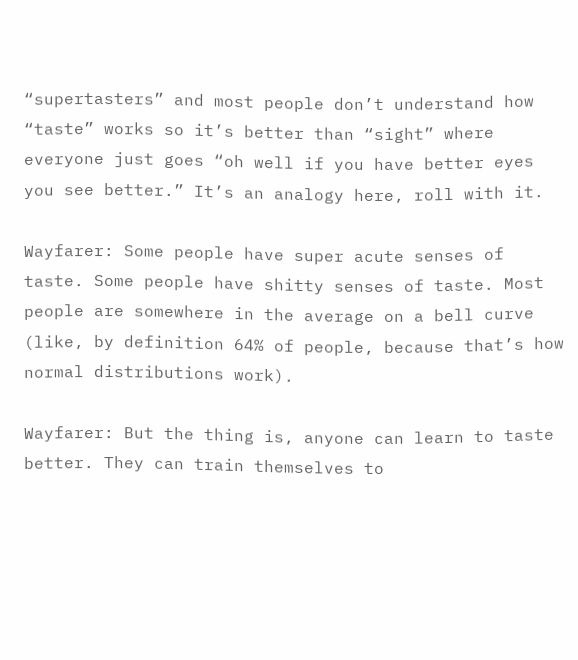“supertasters” and most people don’t understand how “taste” works so it’s better than “sight” where everyone just goes “oh well if you have better eyes you see better.” It’s an analogy here, roll with it.

Wayfarer: Some people have super acute senses of taste. Some people have shitty senses of taste. Most people are somewhere in the average on a bell curve (like, by definition 64% of people, because that’s how normal distributions work).

Wayfarer: But the thing is, anyone can learn to taste better. They can train themselves to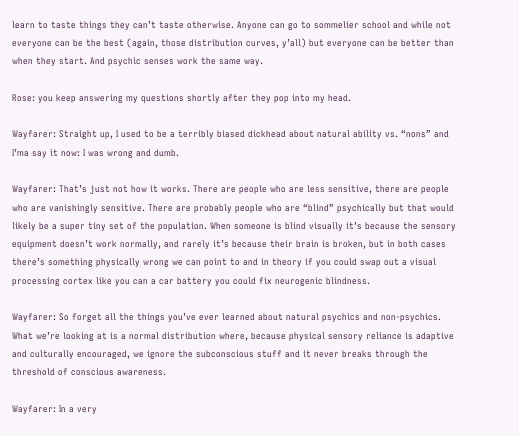learn to taste things they can’t taste otherwise. Anyone can go to sommelier school and while not everyone can be the best (again, those distribution curves, y’all) but everyone can be better than when they start. And psychic senses work the same way.

Rose: you keep answering my questions shortly after they pop into my head.

Wayfarer: Straight up, I used to be a terribly biased dickhead about natural ability vs. “nons” and I’ma say it now: I was wrong and dumb.

Wayfarer: That’s just not how it works. There are people who are less sensitive, there are people who are vanishingly sensitive. There are probably people who are “blind” psychically but that would likely be a super tiny set of the population. When someone is blind visually it’s because the sensory equipment doesn’t work normally, and rarely it’s because their brain is broken, but in both cases there’s something physically wrong we can point to and in theory if you could swap out a visual processing cortex like you can a car battery you could fix neurogenic blindness.

Wayfarer: So forget all the things you’ve ever learned about natural psychics and non-psychics. What we’re looking at is a normal distribution where, because physical sensory reliance is adaptive and culturally encouraged, we ignore the subconscious stuff and it never breaks through the threshold of conscious awareness.

Wayfarer: In a very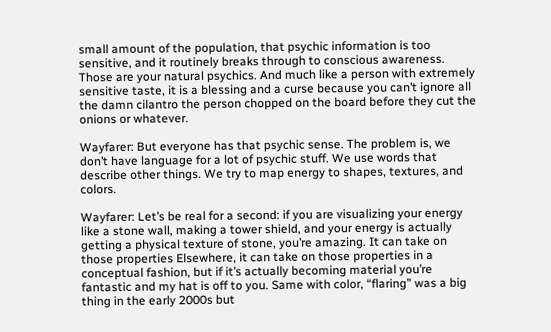small amount of the population, that psychic information is too sensitive, and it routinely breaks through to conscious awareness. Those are your natural psychics. And much like a person with extremely sensitive taste, it is a blessing and a curse because you can’t ignore all the damn cilantro the person chopped on the board before they cut the onions or whatever.

Wayfarer: But everyone has that psychic sense. The problem is, we don’t have language for a lot of psychic stuff. We use words that describe other things. We try to map energy to shapes, textures, and colors.

Wayfarer: Let’s be real for a second: if you are visualizing your energy like a stone wall, making a tower shield, and your energy is actually getting a physical texture of stone, you’re amazing. It can take on those properties Elsewhere, it can take on those properties in a conceptual fashion, but if it’s actually becoming material you’re fantastic and my hat is off to you. Same with color, “flaring” was a big thing in the early 2000s but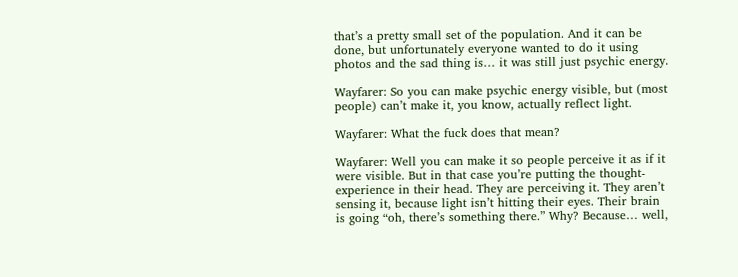that’s a pretty small set of the population. And it can be done, but unfortunately everyone wanted to do it using photos and the sad thing is… it was still just psychic energy.

Wayfarer: So you can make psychic energy visible, but (most people) can’t make it, you know, actually reflect light.

Wayfarer: What the fuck does that mean?

Wayfarer: Well you can make it so people perceive it as if it were visible. But in that case you’re putting the thought-experience in their head. They are perceiving it. They aren’t sensing it, because light isn’t hitting their eyes. Their brain is going “oh, there’s something there.” Why? Because… well,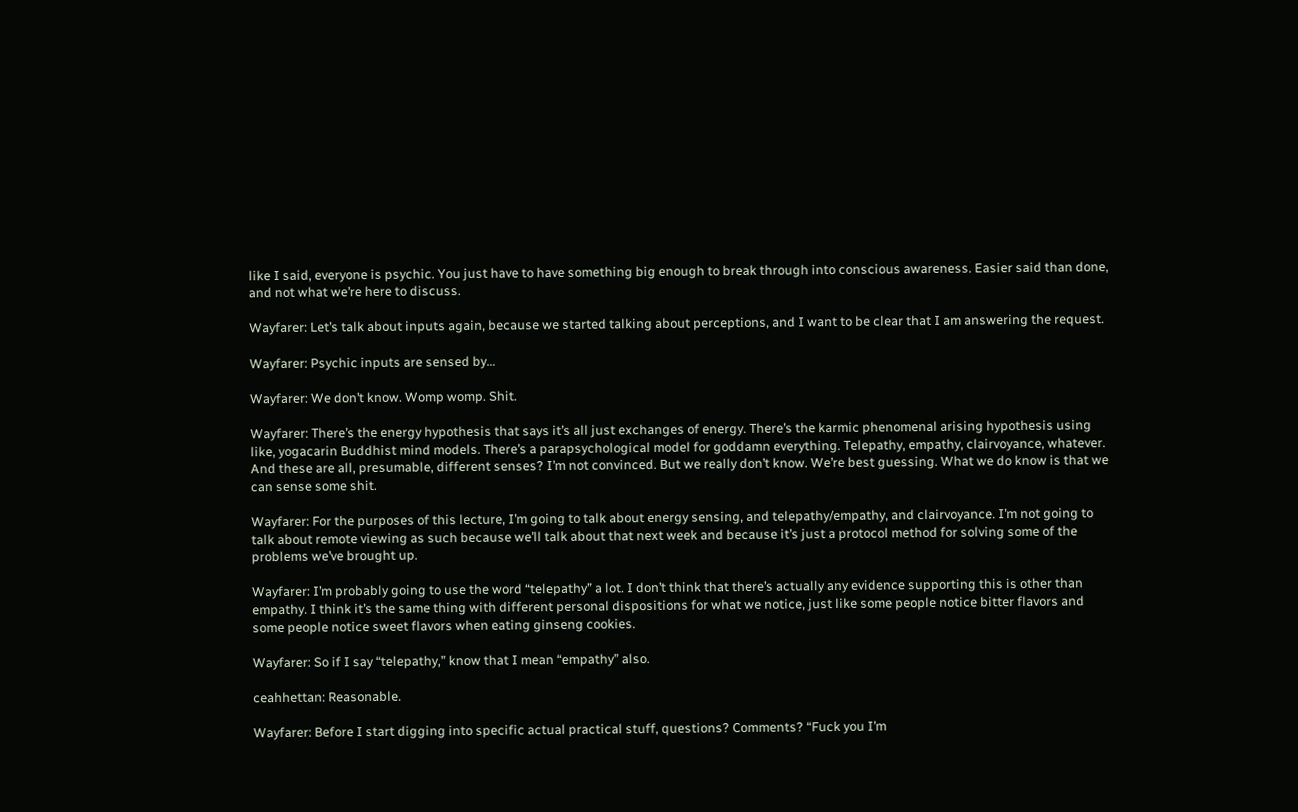like I said, everyone is psychic. You just have to have something big enough to break through into conscious awareness. Easier said than done, and not what we’re here to discuss.

Wayfarer: Let’s talk about inputs again, because we started talking about perceptions, and I want to be clear that I am answering the request.

Wayfarer: Psychic inputs are sensed by…

Wayfarer: We don’t know. Womp womp. Shit.

Wayfarer: There’s the energy hypothesis that says it’s all just exchanges of energy. There’s the karmic phenomenal arising hypothesis using like, yogacarin Buddhist mind models. There’s a parapsychological model for goddamn everything. Telepathy, empathy, clairvoyance, whatever. And these are all, presumable, different senses? I’m not convinced. But we really don’t know. We’re best guessing. What we do know is that we can sense some shit.

Wayfarer: For the purposes of this lecture, I’m going to talk about energy sensing, and telepathy/empathy, and clairvoyance. I’m not going to talk about remote viewing as such because we’ll talk about that next week and because it’s just a protocol method for solving some of the problems we’ve brought up.

Wayfarer: I’m probably going to use the word “telepathy” a lot. I don’t think that there’s actually any evidence supporting this is other than empathy. I think it’s the same thing with different personal dispositions for what we notice, just like some people notice bitter flavors and some people notice sweet flavors when eating ginseng cookies.

Wayfarer: So if I say “telepathy,” know that I mean “empathy” also.

ceahhettan: Reasonable.

Wayfarer: Before I start digging into specific actual practical stuff, questions? Comments? “Fuck you I’m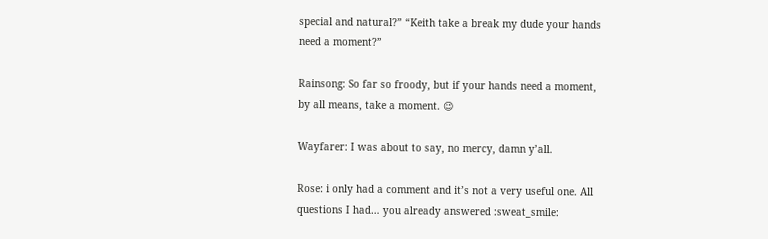special and natural?” “Keith take a break my dude your hands need a moment?”

Rainsong: So far so froody, but if your hands need a moment, by all means, take a moment. 😉

Wayfarer: I was about to say, no mercy, damn y’all.

Rose: i only had a comment and it’s not a very useful one. All questions I had… you already answered :sweat_smile: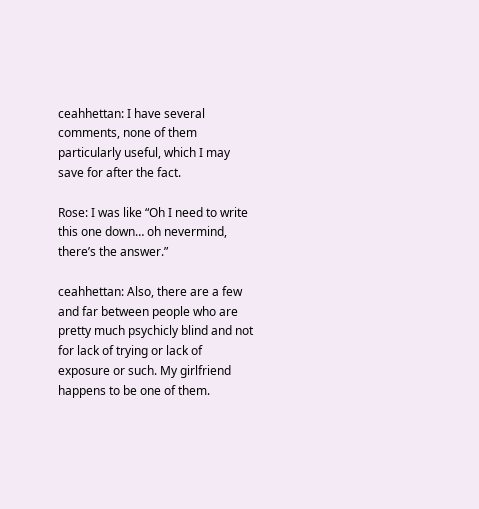ceahhettan: I have several comments, none of them particularly useful, which I may save for after the fact.

Rose: I was like “Oh I need to write this one down… oh nevermind, there’s the answer.”

ceahhettan: Also, there are a few and far between people who are pretty much psychicly blind and not for lack of trying or lack of exposure or such. My girlfriend happens to be one of them.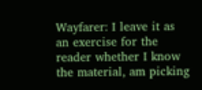Wayfarer: I leave it as an exercise for the reader whether I know the material, am picking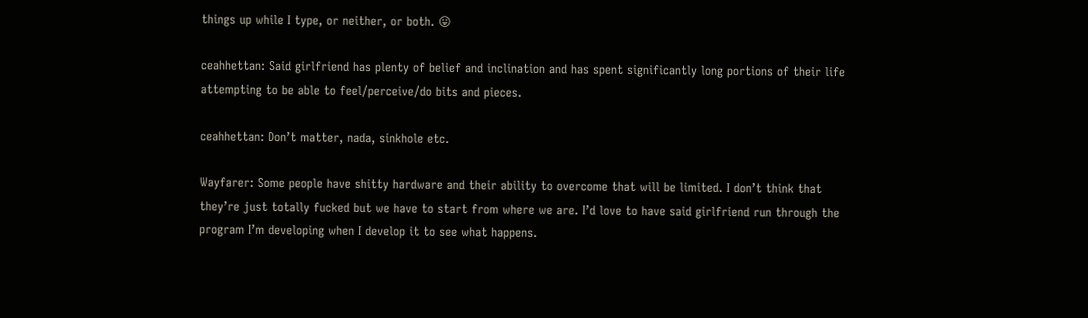things up while I type, or neither, or both. 😛

ceahhettan: Said girlfriend has plenty of belief and inclination and has spent significantly long portions of their life attempting to be able to feel/perceive/do bits and pieces.

ceahhettan: Don’t matter, nada, sinkhole etc.

Wayfarer: Some people have shitty hardware and their ability to overcome that will be limited. I don’t think that they’re just totally fucked but we have to start from where we are. I’d love to have said girlfriend run through the program I’m developing when I develop it to see what happens.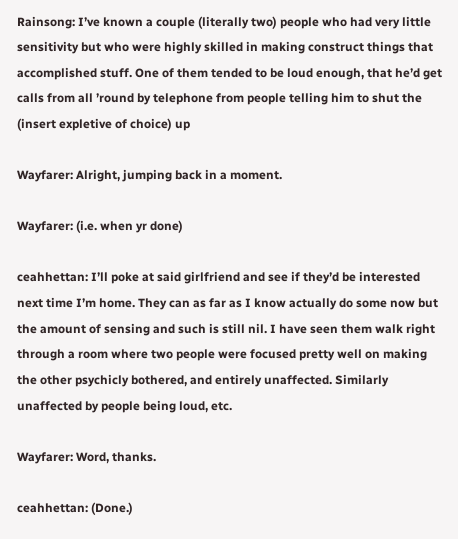Rainsong: I’ve known a couple (literally two) people who had very little sensitivity but who were highly skilled in making construct things that accomplished stuff. One of them tended to be loud enough, that he’d get calls from all ’round by telephone from people telling him to shut the (insert expletive of choice) up

Wayfarer: Alright, jumping back in a moment.

Wayfarer: (i.e. when yr done)

ceahhettan: I’ll poke at said girlfriend and see if they’d be interested next time I’m home. They can as far as I know actually do some now but the amount of sensing and such is still nil. I have seen them walk right through a room where two people were focused pretty well on making the other psychicly bothered, and entirely unaffected. Similarly unaffected by people being loud, etc.

Wayfarer: Word, thanks.

ceahhettan: (Done.)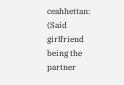ceahhettan: (Said girlfriend being the partner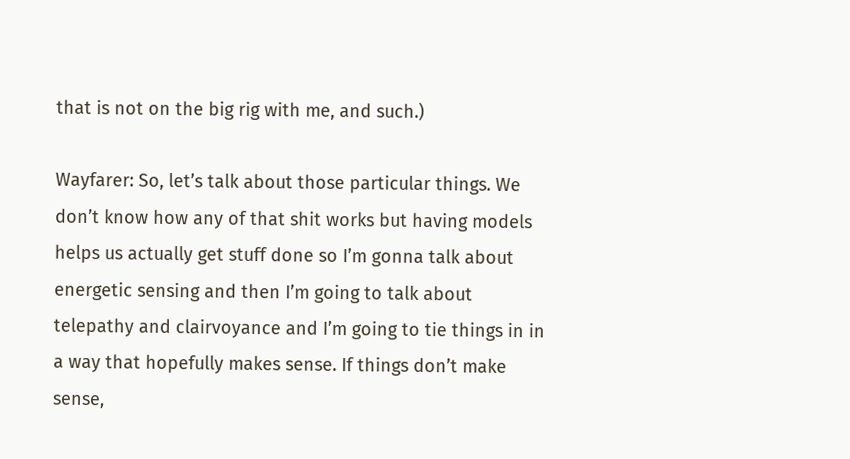that is not on the big rig with me, and such.)

Wayfarer: So, let’s talk about those particular things. We don’t know how any of that shit works but having models helps us actually get stuff done so I’m gonna talk about energetic sensing and then I’m going to talk about telepathy and clairvoyance and I’m going to tie things in in a way that hopefully makes sense. If things don’t make sense,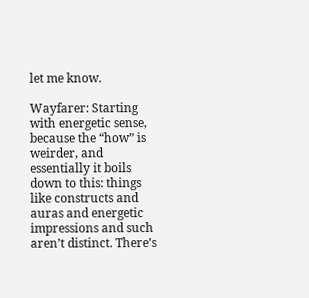let me know.

Wayfarer: Starting with energetic sense, because the “how” is weirder, and essentially it boils down to this: things like constructs and auras and energetic impressions and such aren’t distinct. There’s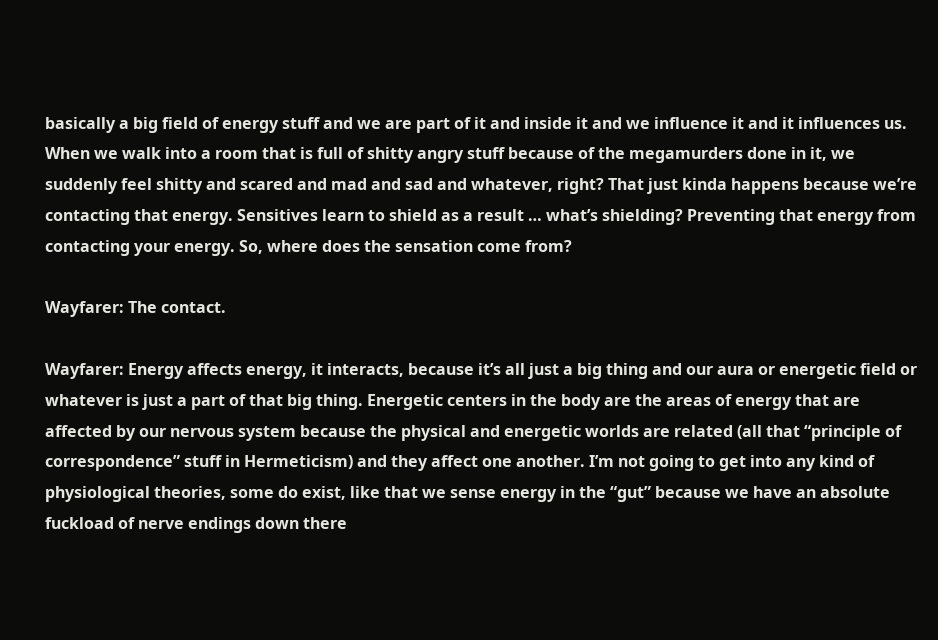basically a big field of energy stuff and we are part of it and inside it and we influence it and it influences us. When we walk into a room that is full of shitty angry stuff because of the megamurders done in it, we suddenly feel shitty and scared and mad and sad and whatever, right? That just kinda happens because we’re contacting that energy. Sensitives learn to shield as a result … what’s shielding? Preventing that energy from contacting your energy. So, where does the sensation come from?

Wayfarer: The contact.

Wayfarer: Energy affects energy, it interacts, because it’s all just a big thing and our aura or energetic field or whatever is just a part of that big thing. Energetic centers in the body are the areas of energy that are affected by our nervous system because the physical and energetic worlds are related (all that “principle of correspondence” stuff in Hermeticism) and they affect one another. I’m not going to get into any kind of physiological theories, some do exist, like that we sense energy in the “gut” because we have an absolute fuckload of nerve endings down there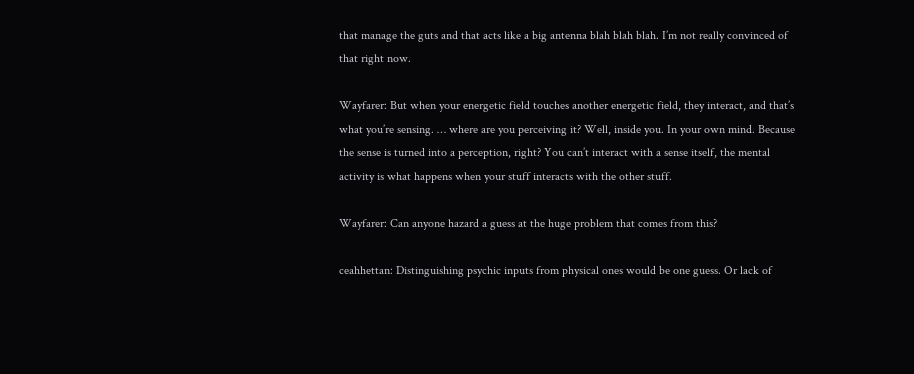that manage the guts and that acts like a big antenna blah blah blah. I’m not really convinced of that right now.

Wayfarer: But when your energetic field touches another energetic field, they interact, and that’s what you’re sensing. … where are you perceiving it? Well, inside you. In your own mind. Because the sense is turned into a perception, right? You can’t interact with a sense itself, the mental activity is what happens when your stuff interacts with the other stuff.

Wayfarer: Can anyone hazard a guess at the huge problem that comes from this?

ceahhettan: Distinguishing psychic inputs from physical ones would be one guess. Or lack of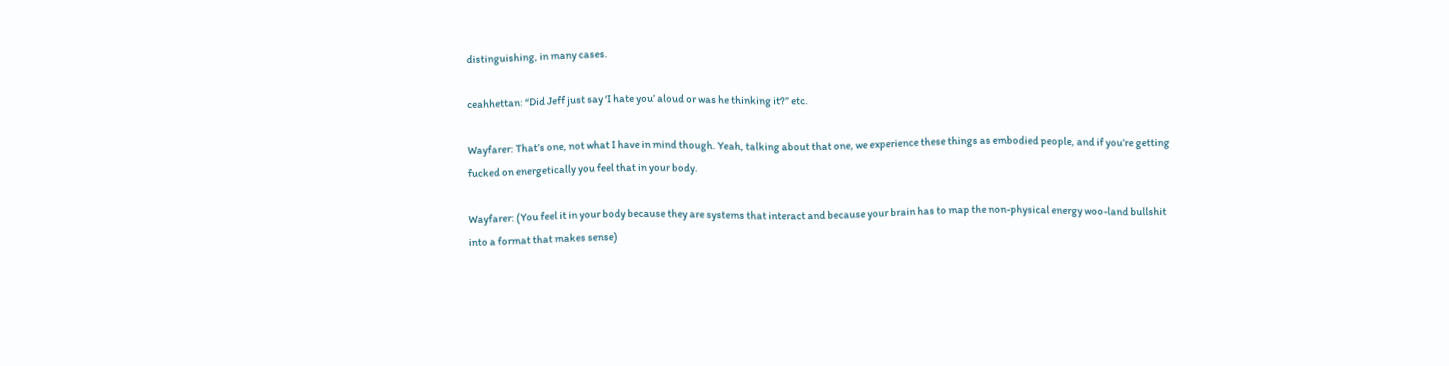distinguishing, in many cases.

ceahhettan: “Did Jeff just say ‘I hate you’ aloud or was he thinking it?” etc.

Wayfarer: That’s one, not what I have in mind though. Yeah, talking about that one, we experience these things as embodied people, and if you’re getting fucked on energetically you feel that in your body.

Wayfarer: (You feel it in your body because they are systems that interact and because your brain has to map the non-physical energy woo-land bullshit into a format that makes sense)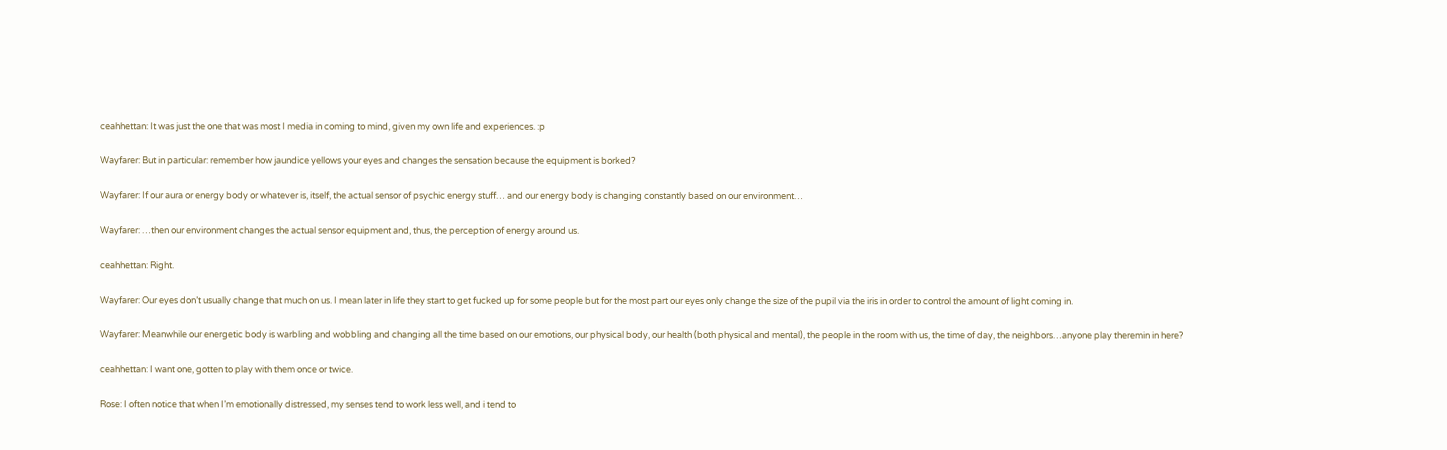ceahhettan: It was just the one that was most I media in coming to mind, given my own life and experiences. :p

Wayfarer: But in particular: remember how jaundice yellows your eyes and changes the sensation because the equipment is borked?

Wayfarer: If our aura or energy body or whatever is, itself, the actual sensor of psychic energy stuff… and our energy body is changing constantly based on our environment…

Wayfarer: …then our environment changes the actual sensor equipment and, thus, the perception of energy around us.

ceahhettan: Right.

Wayfarer: Our eyes don’t usually change that much on us. I mean later in life they start to get fucked up for some people but for the most part our eyes only change the size of the pupil via the iris in order to control the amount of light coming in.

Wayfarer: Meanwhile our energetic body is warbling and wobbling and changing all the time based on our emotions, our physical body, our health (both physical and mental), the people in the room with us, the time of day, the neighbors…anyone play theremin in here?

ceahhettan: I want one, gotten to play with them once or twice.

Rose: I often notice that when I’m emotionally distressed, my senses tend to work less well, and i tend to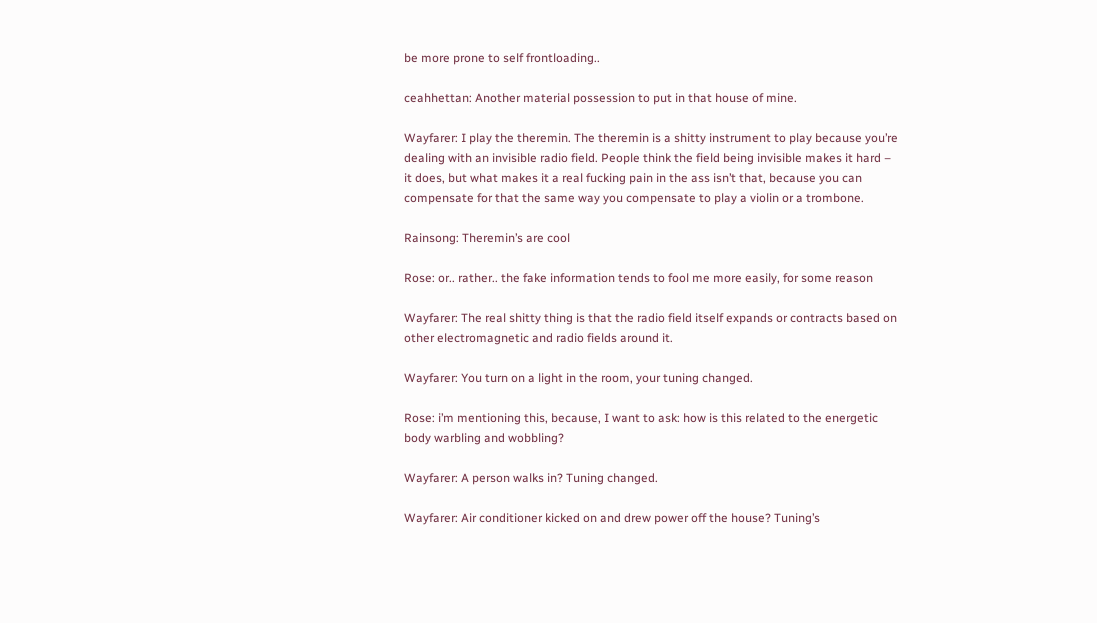be more prone to self frontloading..

ceahhettan: Another material possession to put in that house of mine.

Wayfarer: I play the theremin. The theremin is a shitty instrument to play because you’re dealing with an invisible radio field. People think the field being invisible makes it hard – it does, but what makes it a real fucking pain in the ass isn’t that, because you can compensate for that the same way you compensate to play a violin or a trombone.

Rainsong: Theremin’s are cool

Rose: or.. rather.. the fake information tends to fool me more easily, for some reason

Wayfarer: The real shitty thing is that the radio field itself expands or contracts based on other electromagnetic and radio fields around it.

Wayfarer: You turn on a light in the room, your tuning changed.

Rose: i’m mentioning this, because, I want to ask: how is this related to the energetic body warbling and wobbling?

Wayfarer: A person walks in? Tuning changed.

Wayfarer: Air conditioner kicked on and drew power off the house? Tuning’s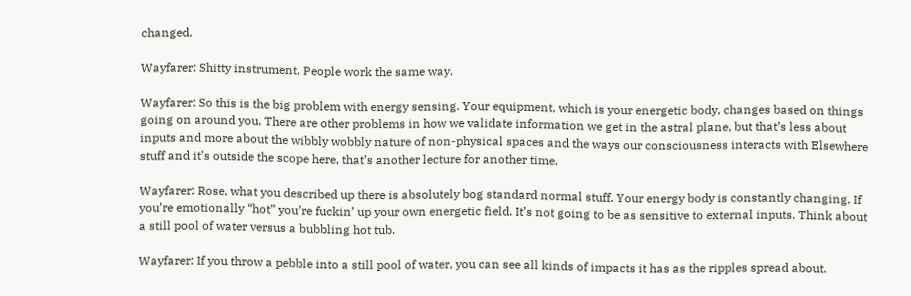changed.

Wayfarer: Shitty instrument. People work the same way.

Wayfarer: So this is the big problem with energy sensing. Your equipment, which is your energetic body, changes based on things going on around you. There are other problems in how we validate information we get in the astral plane, but that’s less about inputs and more about the wibbly wobbly nature of non-physical spaces and the ways our consciousness interacts with Elsewhere stuff and it’s outside the scope here, that’s another lecture for another time.

Wayfarer: Rose, what you described up there is absolutely bog standard normal stuff. Your energy body is constantly changing. If you’re emotionally “hot” you’re fuckin’ up your own energetic field. It’s not going to be as sensitive to external inputs. Think about a still pool of water versus a bubbling hot tub.

Wayfarer: If you throw a pebble into a still pool of water, you can see all kinds of impacts it has as the ripples spread about.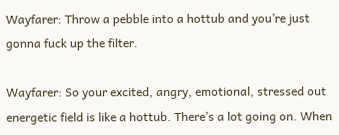Wayfarer: Throw a pebble into a hottub and you’re just gonna fuck up the filter.

Wayfarer: So your excited, angry, emotional, stressed out energetic field is like a hottub. There’s a lot going on. When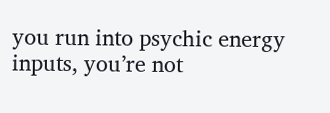you run into psychic energy inputs, you’re not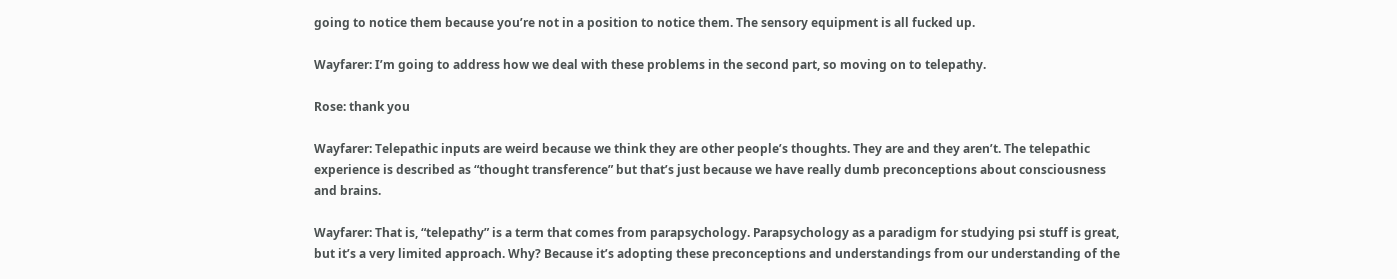going to notice them because you’re not in a position to notice them. The sensory equipment is all fucked up.

Wayfarer: I’m going to address how we deal with these problems in the second part, so moving on to telepathy.

Rose: thank you

Wayfarer: Telepathic inputs are weird because we think they are other people’s thoughts. They are and they aren’t. The telepathic experience is described as “thought transference” but that’s just because we have really dumb preconceptions about consciousness and brains.

Wayfarer: That is, “telepathy” is a term that comes from parapsychology. Parapsychology as a paradigm for studying psi stuff is great, but it’s a very limited approach. Why? Because it’s adopting these preconceptions and understandings from our understanding of the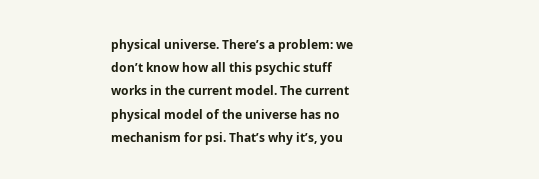physical universe. There’s a problem: we don’t know how all this psychic stuff works in the current model. The current physical model of the universe has no mechanism for psi. That’s why it’s, you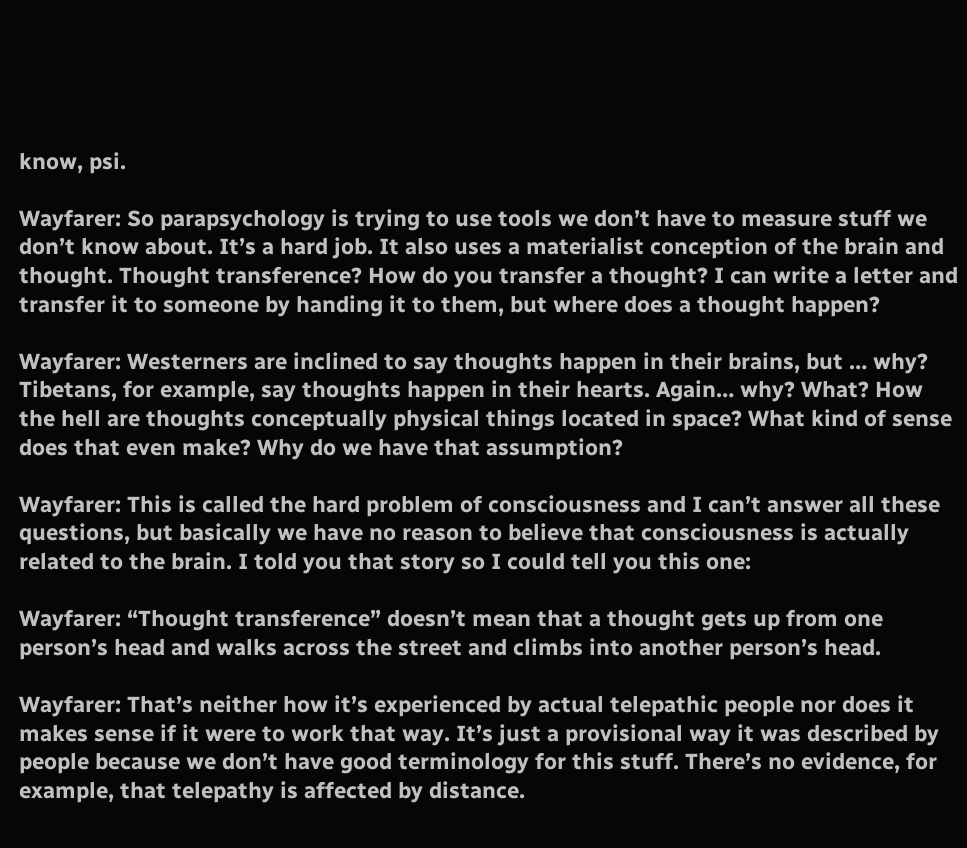know, psi.

Wayfarer: So parapsychology is trying to use tools we don’t have to measure stuff we don’t know about. It’s a hard job. It also uses a materialist conception of the brain and thought. Thought transference? How do you transfer a thought? I can write a letter and transfer it to someone by handing it to them, but where does a thought happen?

Wayfarer: Westerners are inclined to say thoughts happen in their brains, but … why? Tibetans, for example, say thoughts happen in their hearts. Again… why? What? How the hell are thoughts conceptually physical things located in space? What kind of sense does that even make? Why do we have that assumption?

Wayfarer: This is called the hard problem of consciousness and I can’t answer all these questions, but basically we have no reason to believe that consciousness is actually related to the brain. I told you that story so I could tell you this one:

Wayfarer: “Thought transference” doesn’t mean that a thought gets up from one person’s head and walks across the street and climbs into another person’s head.

Wayfarer: That’s neither how it’s experienced by actual telepathic people nor does it makes sense if it were to work that way. It’s just a provisional way it was described by people because we don’t have good terminology for this stuff. There’s no evidence, for example, that telepathy is affected by distance.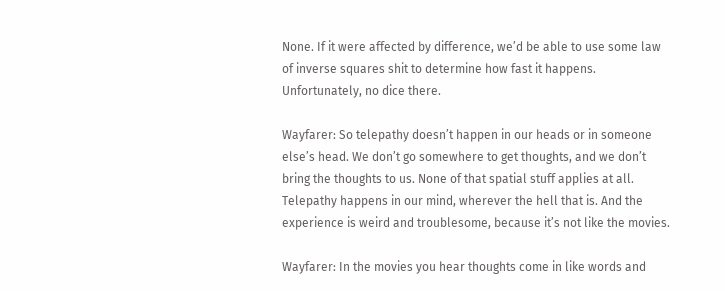None. If it were affected by difference, we’d be able to use some law of inverse squares shit to determine how fast it happens. Unfortunately, no dice there.

Wayfarer: So telepathy doesn’t happen in our heads or in someone else’s head. We don’t go somewhere to get thoughts, and we don’t bring the thoughts to us. None of that spatial stuff applies at all. Telepathy happens in our mind, wherever the hell that is. And the experience is weird and troublesome, because it’s not like the movies.

Wayfarer: In the movies you hear thoughts come in like words and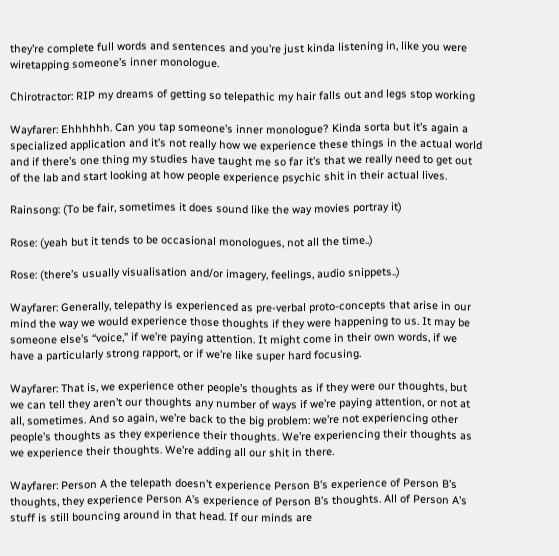they’re complete full words and sentences and you’re just kinda listening in, like you were wiretapping someone’s inner monologue.

Chirotractor: RIP my dreams of getting so telepathic my hair falls out and legs stop working

Wayfarer: Ehhhhhh. Can you tap someone’s inner monologue? Kinda sorta but it’s again a specialized application and it’s not really how we experience these things in the actual world and if there’s one thing my studies have taught me so far it’s that we really need to get out of the lab and start looking at how people experience psychic shit in their actual lives.

Rainsong: (To be fair, sometimes it does sound like the way movies portray it)

Rose: (yeah but it tends to be occasional monologues, not all the time..)

Rose: (there’s usually visualisation and/or imagery, feelings, audio snippets..)

Wayfarer: Generally, telepathy is experienced as pre-verbal proto-concepts that arise in our mind the way we would experience those thoughts if they were happening to us. It may be someone else’s “voice,” if we’re paying attention. It might come in their own words, if we have a particularly strong rapport, or if we’re like super hard focusing.

Wayfarer: That is, we experience other people’s thoughts as if they were our thoughts, but we can tell they aren’t our thoughts any number of ways if we’re paying attention, or not at all, sometimes. And so again, we’re back to the big problem: we’re not experiencing other people’s thoughts as they experience their thoughts. We’re experiencing their thoughts as we experience their thoughts. We’re adding all our shit in there.

Wayfarer: Person A the telepath doesn’t experience Person B’s experience of Person B’s thoughts, they experience Person A’s experience of Person B’s thoughts. All of Person A’s stuff is still bouncing around in that head. If our minds are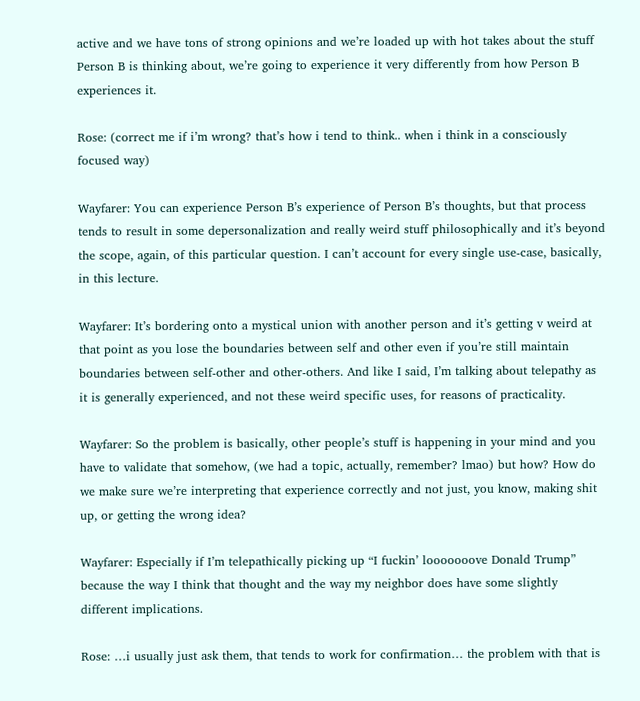active and we have tons of strong opinions and we’re loaded up with hot takes about the stuff Person B is thinking about, we’re going to experience it very differently from how Person B experiences it.

Rose: (correct me if i’m wrong? that’s how i tend to think.. when i think in a consciously focused way)

Wayfarer: You can experience Person B’s experience of Person B’s thoughts, but that process tends to result in some depersonalization and really weird stuff philosophically and it’s beyond the scope, again, of this particular question. I can’t account for every single use-case, basically, in this lecture.

Wayfarer: It’s bordering onto a mystical union with another person and it’s getting v weird at that point as you lose the boundaries between self and other even if you’re still maintain boundaries between self-other and other-others. And like I said, I’m talking about telepathy as it is generally experienced, and not these weird specific uses, for reasons of practicality.

Wayfarer: So the problem is basically, other people’s stuff is happening in your mind and you have to validate that somehow, (we had a topic, actually, remember? lmao) but how? How do we make sure we’re interpreting that experience correctly and not just, you know, making shit up, or getting the wrong idea?

Wayfarer: Especially if I’m telepathically picking up “I fuckin’ looooooove Donald Trump” because the way I think that thought and the way my neighbor does have some slightly different implications.

Rose: …i usually just ask them, that tends to work for confirmation… the problem with that is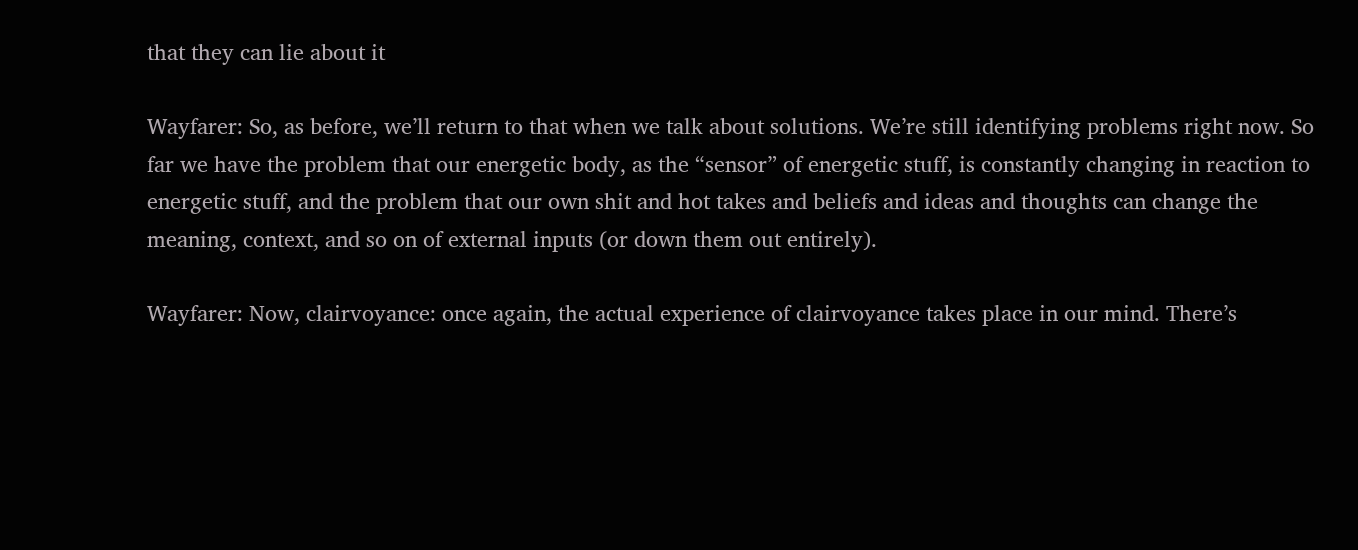that they can lie about it

Wayfarer: So, as before, we’ll return to that when we talk about solutions. We’re still identifying problems right now. So far we have the problem that our energetic body, as the “sensor” of energetic stuff, is constantly changing in reaction to energetic stuff, and the problem that our own shit and hot takes and beliefs and ideas and thoughts can change the meaning, context, and so on of external inputs (or down them out entirely).

Wayfarer: Now, clairvoyance: once again, the actual experience of clairvoyance takes place in our mind. There’s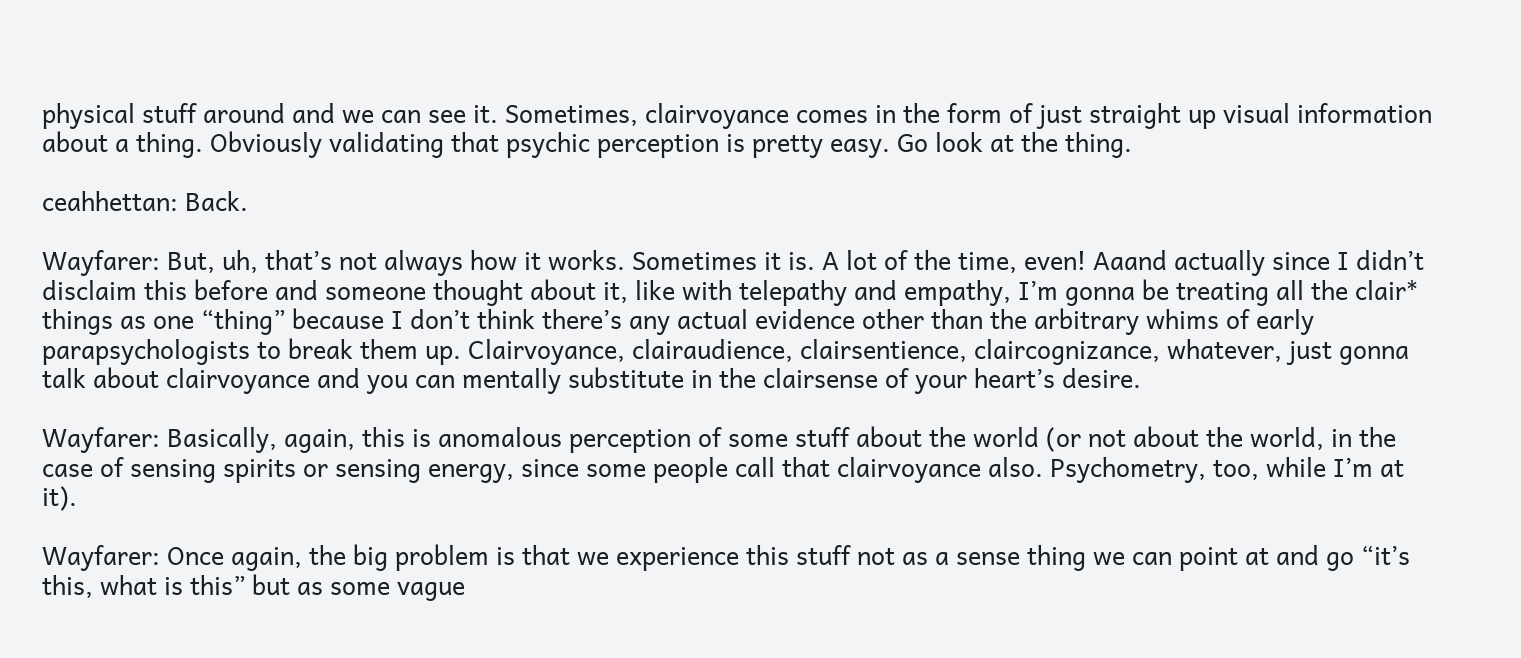physical stuff around and we can see it. Sometimes, clairvoyance comes in the form of just straight up visual information about a thing. Obviously validating that psychic perception is pretty easy. Go look at the thing.

ceahhettan: Back.

Wayfarer: But, uh, that’s not always how it works. Sometimes it is. A lot of the time, even! Aaand actually since I didn’t disclaim this before and someone thought about it, like with telepathy and empathy, I’m gonna be treating all the clair* things as one “thing” because I don’t think there’s any actual evidence other than the arbitrary whims of early parapsychologists to break them up. Clairvoyance, clairaudience, clairsentience, claircognizance, whatever, just gonna talk about clairvoyance and you can mentally substitute in the clairsense of your heart’s desire.

Wayfarer: Basically, again, this is anomalous perception of some stuff about the world (or not about the world, in the case of sensing spirits or sensing energy, since some people call that clairvoyance also. Psychometry, too, while I’m at it).

Wayfarer: Once again, the big problem is that we experience this stuff not as a sense thing we can point at and go “it’s this, what is this” but as some vague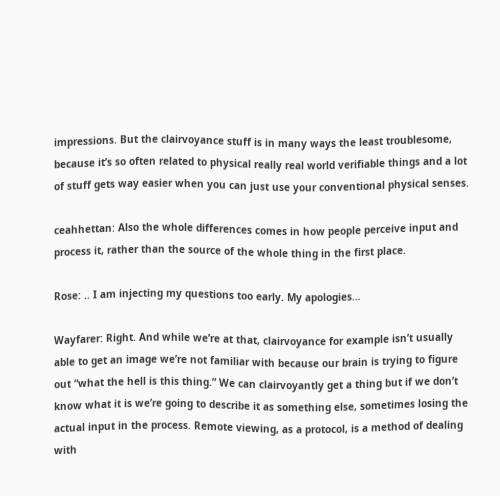impressions. But the clairvoyance stuff is in many ways the least troublesome, because it’s so often related to physical really real world verifiable things and a lot of stuff gets way easier when you can just use your conventional physical senses.

ceahhettan: Also the whole differences comes in how people perceive input and process it, rather than the source of the whole thing in the first place.

Rose: .. I am injecting my questions too early. My apologies…

Wayfarer: Right. And while we’re at that, clairvoyance for example isn’t usually able to get an image we’re not familiar with because our brain is trying to figure out “what the hell is this thing.” We can clairvoyantly get a thing but if we don’t know what it is we’re going to describe it as something else, sometimes losing the actual input in the process. Remote viewing, as a protocol, is a method of dealing with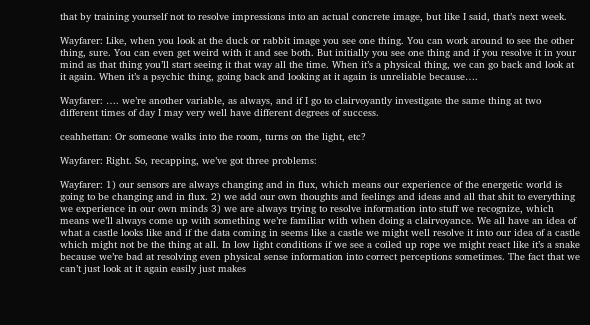that by training yourself not to resolve impressions into an actual concrete image, but like I said, that’s next week.

Wayfarer: Like, when you look at the duck or rabbit image you see one thing. You can work around to see the other thing, sure. You can even get weird with it and see both. But initially you see one thing and if you resolve it in your mind as that thing you’ll start seeing it that way all the time. When it’s a physical thing, we can go back and look at it again. When it’s a psychic thing, going back and looking at it again is unreliable because….

Wayfarer: …. we’re another variable, as always, and if I go to clairvoyantly investigate the same thing at two different times of day I may very well have different degrees of success.

ceahhettan: Or someone walks into the room, turns on the light, etc?

Wayfarer: Right. So, recapping, we’ve got three problems:

Wayfarer: 1) our sensors are always changing and in flux, which means our experience of the energetic world is going to be changing and in flux. 2) we add our own thoughts and feelings and ideas and all that shit to everything we experience in our own minds 3) we are always trying to resolve information into stuff we recognize, which means we’ll always come up with something we’re familiar with when doing a clairvoyance. We all have an idea of what a castle looks like and if the data coming in seems like a castle we might well resolve it into our idea of a castle which might not be the thing at all. In low light conditions if we see a coiled up rope we might react like it’s a snake because we’re bad at resolving even physical sense information into correct perceptions sometimes. The fact that we can’t just look at it again easily just makes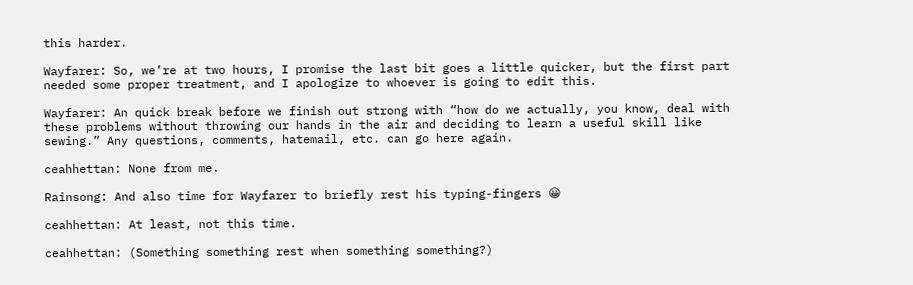this harder.

Wayfarer: So, we’re at two hours, I promise the last bit goes a little quicker, but the first part needed some proper treatment, and I apologize to whoever is going to edit this.

Wayfarer: An quick break before we finish out strong with “how do we actually, you know, deal with these problems without throwing our hands in the air and deciding to learn a useful skill like sewing.” Any questions, comments, hatemail, etc. can go here again.

ceahhettan: None from me.

Rainsong: And also time for Wayfarer to briefly rest his typing-fingers 😀

ceahhettan: At least, not this time.

ceahhettan: (Something something rest when something something?)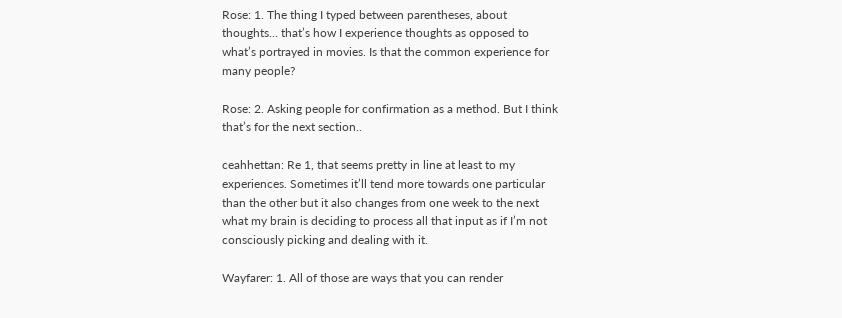Rose: 1. The thing I typed between parentheses, about thoughts… that’s how I experience thoughts as opposed to what’s portrayed in movies. Is that the common experience for many people?

Rose: 2. Asking people for confirmation as a method. But I think that’s for the next section..

ceahhettan: Re 1, that seems pretty in line at least to my experiences. Sometimes it’ll tend more towards one particular than the other but it also changes from one week to the next what my brain is deciding to process all that input as if I’m not consciously picking and dealing with it.

Wayfarer: 1. All of those are ways that you can render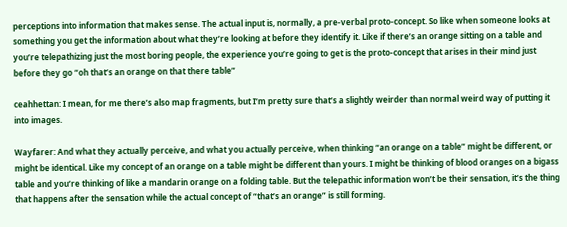perceptions into information that makes sense. The actual input is, normally, a pre-verbal proto-concept. So like when someone looks at something you get the information about what they’re looking at before they identify it. Like if there’s an orange sitting on a table and you’re telepathizing just the most boring people, the experience you’re going to get is the proto-concept that arises in their mind just before they go “oh that’s an orange on that there table”

ceahhettan: I mean, for me there’s also map fragments, but I’m pretty sure that’s a slightly weirder than normal weird way of putting it into images.

Wayfarer: And what they actually perceive, and what you actually perceive, when thinking “an orange on a table” might be different, or might be identical. Like my concept of an orange on a table might be different than yours. I might be thinking of blood oranges on a bigass table and you’re thinking of like a mandarin orange on a folding table. But the telepathic information won’t be their sensation, it’s the thing that happens after the sensation while the actual concept of “that’s an orange” is still forming.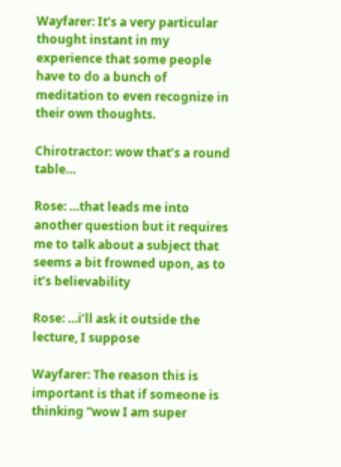Wayfarer: It’s a very particular thought instant in my experience that some people have to do a bunch of meditation to even recognize in their own thoughts.

Chirotractor: wow that’s a round table…

Rose: …that leads me into another question but it requires me to talk about a subject that seems a bit frowned upon, as to it’s believability

Rose: …i’ll ask it outside the lecture, I suppose

Wayfarer: The reason this is important is that if someone is thinking “wow I am super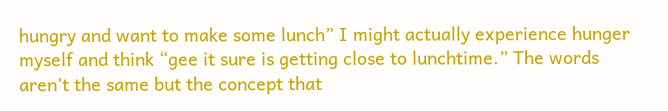hungry and want to make some lunch” I might actually experience hunger myself and think “gee it sure is getting close to lunchtime.” The words aren’t the same but the concept that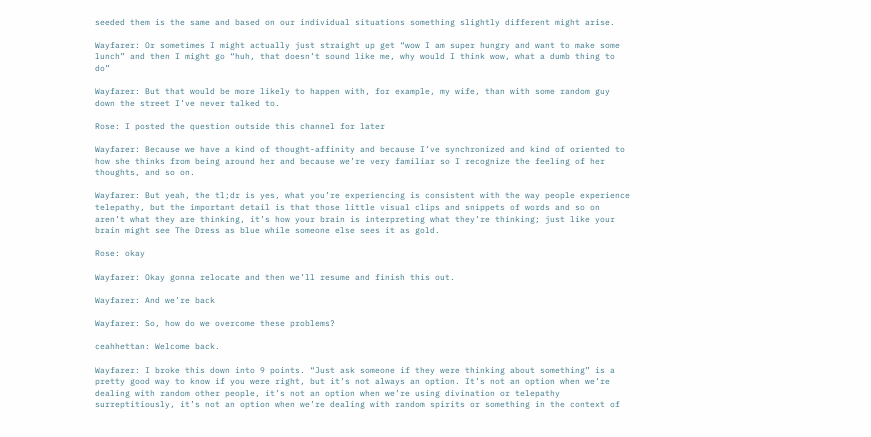seeded them is the same and based on our individual situations something slightly different might arise.

Wayfarer: Or sometimes I might actually just straight up get “wow I am super hungry and want to make some lunch” and then I might go “huh, that doesn’t sound like me, why would I think wow, what a dumb thing to do”

Wayfarer: But that would be more likely to happen with, for example, my wife, than with some random guy down the street I’ve never talked to.

Rose: I posted the question outside this channel for later

Wayfarer: Because we have a kind of thought-affinity and because I’ve synchronized and kind of oriented to how she thinks from being around her and because we’re very familiar so I recognize the feeling of her thoughts, and so on.

Wayfarer: But yeah, the tl;dr is yes, what you’re experiencing is consistent with the way people experience telepathy, but the important detail is that those little visual clips and snippets of words and so on aren’t what they are thinking, it’s how your brain is interpreting what they’re thinking; just like your brain might see The Dress as blue while someone else sees it as gold.

Rose: okay

Wayfarer: Okay gonna relocate and then we’ll resume and finish this out.

Wayfarer: And we’re back

Wayfarer: So, how do we overcome these problems?

ceahhettan: Welcome back.

Wayfarer: I broke this down into 9 points. “Just ask someone if they were thinking about something” is a pretty good way to know if you were right, but it’s not always an option. It’s not an option when we’re dealing with random other people, it’s not an option when we’re using divination or telepathy surreptitiously, it’s not an option when we’re dealing with random spirits or something in the context of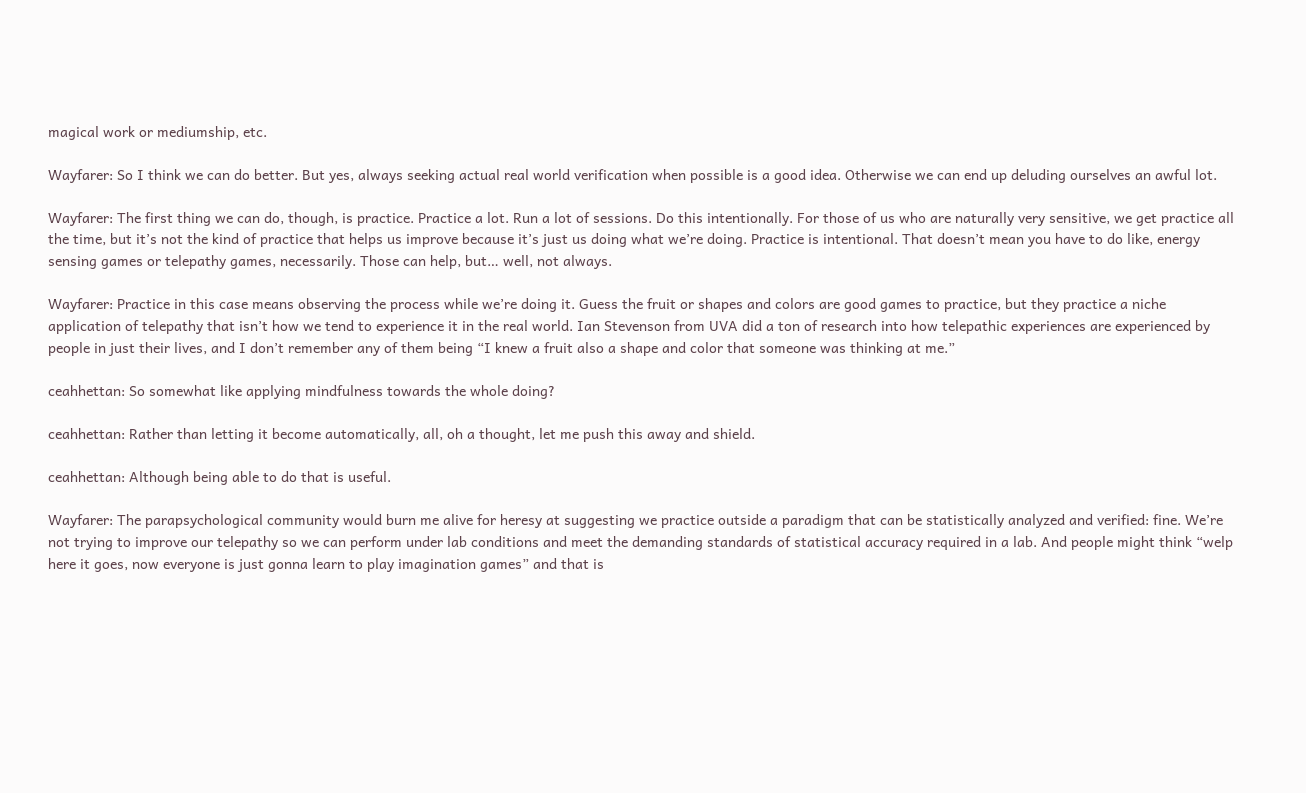magical work or mediumship, etc.

Wayfarer: So I think we can do better. But yes, always seeking actual real world verification when possible is a good idea. Otherwise we can end up deluding ourselves an awful lot.

Wayfarer: The first thing we can do, though, is practice. Practice a lot. Run a lot of sessions. Do this intentionally. For those of us who are naturally very sensitive, we get practice all the time, but it’s not the kind of practice that helps us improve because it’s just us doing what we’re doing. Practice is intentional. That doesn’t mean you have to do like, energy sensing games or telepathy games, necessarily. Those can help, but… well, not always.

Wayfarer: Practice in this case means observing the process while we’re doing it. Guess the fruit or shapes and colors are good games to practice, but they practice a niche application of telepathy that isn’t how we tend to experience it in the real world. Ian Stevenson from UVA did a ton of research into how telepathic experiences are experienced by people in just their lives, and I don’t remember any of them being “I knew a fruit also a shape and color that someone was thinking at me.”

ceahhettan: So somewhat like applying mindfulness towards the whole doing?

ceahhettan: Rather than letting it become automatically, all, oh a thought, let me push this away and shield.

ceahhettan: Although being able to do that is useful.

Wayfarer: The parapsychological community would burn me alive for heresy at suggesting we practice outside a paradigm that can be statistically analyzed and verified: fine. We’re not trying to improve our telepathy so we can perform under lab conditions and meet the demanding standards of statistical accuracy required in a lab. And people might think “welp here it goes, now everyone is just gonna learn to play imagination games” and that is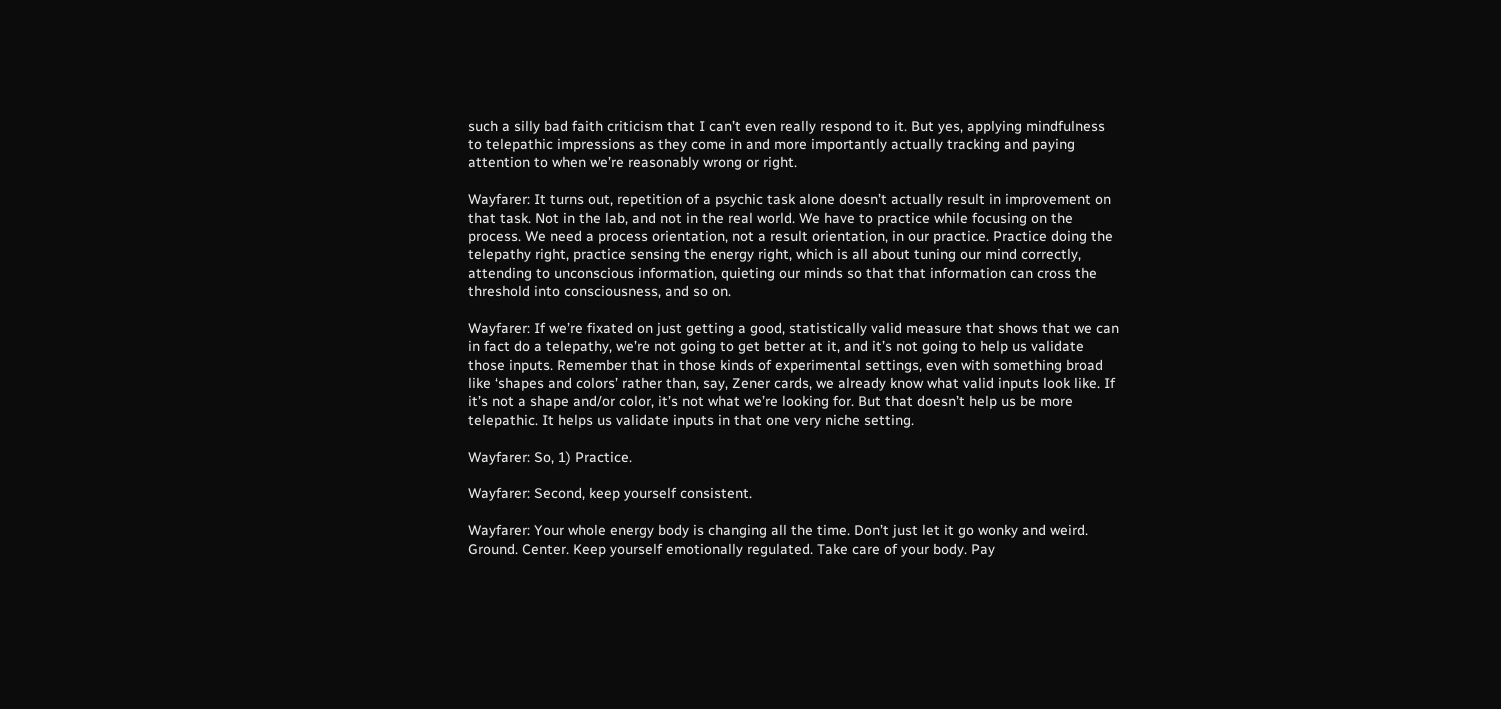such a silly bad faith criticism that I can’t even really respond to it. But yes, applying mindfulness to telepathic impressions as they come in and more importantly actually tracking and paying attention to when we’re reasonably wrong or right.

Wayfarer: It turns out, repetition of a psychic task alone doesn’t actually result in improvement on that task. Not in the lab, and not in the real world. We have to practice while focusing on the process. We need a process orientation, not a result orientation, in our practice. Practice doing the telepathy right, practice sensing the energy right, which is all about tuning our mind correctly, attending to unconscious information, quieting our minds so that that information can cross the threshold into consciousness, and so on.

Wayfarer: If we’re fixated on just getting a good, statistically valid measure that shows that we can in fact do a telepathy, we’re not going to get better at it, and it’s not going to help us validate those inputs. Remember that in those kinds of experimental settings, even with something broad like ‘shapes and colors’ rather than, say, Zener cards, we already know what valid inputs look like. If it’s not a shape and/or color, it’s not what we’re looking for. But that doesn’t help us be more telepathic. It helps us validate inputs in that one very niche setting.

Wayfarer: So, 1) Practice.

Wayfarer: Second, keep yourself consistent.

Wayfarer: Your whole energy body is changing all the time. Don’t just let it go wonky and weird. Ground. Center. Keep yourself emotionally regulated. Take care of your body. Pay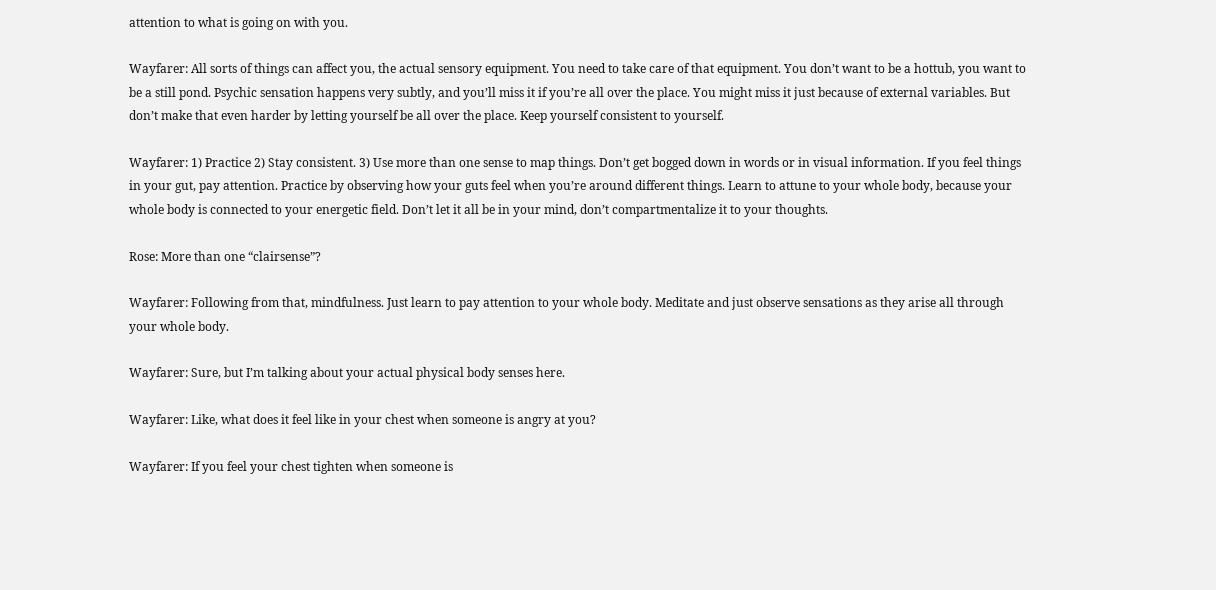attention to what is going on with you.

Wayfarer: All sorts of things can affect you, the actual sensory equipment. You need to take care of that equipment. You don’t want to be a hottub, you want to be a still pond. Psychic sensation happens very subtly, and you’ll miss it if you’re all over the place. You might miss it just because of external variables. But don’t make that even harder by letting yourself be all over the place. Keep yourself consistent to yourself.

Wayfarer: 1) Practice 2) Stay consistent. 3) Use more than one sense to map things. Don’t get bogged down in words or in visual information. If you feel things in your gut, pay attention. Practice by observing how your guts feel when you’re around different things. Learn to attune to your whole body, because your whole body is connected to your energetic field. Don’t let it all be in your mind, don’t compartmentalize it to your thoughts.

Rose: More than one “clairsense”?

Wayfarer: Following from that, mindfulness. Just learn to pay attention to your whole body. Meditate and just observe sensations as they arise all through your whole body.

Wayfarer: Sure, but I’m talking about your actual physical body senses here.

Wayfarer: Like, what does it feel like in your chest when someone is angry at you?

Wayfarer: If you feel your chest tighten when someone is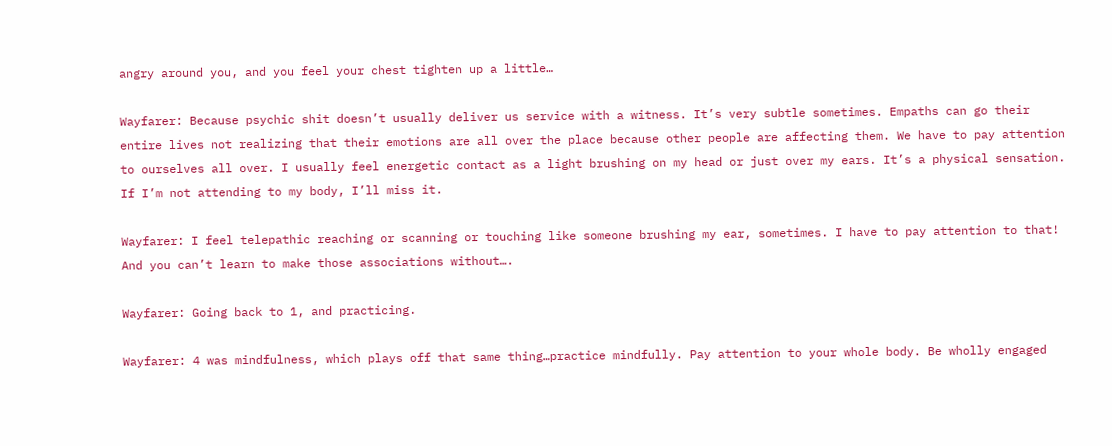angry around you, and you feel your chest tighten up a little…

Wayfarer: Because psychic shit doesn’t usually deliver us service with a witness. It’s very subtle sometimes. Empaths can go their entire lives not realizing that their emotions are all over the place because other people are affecting them. We have to pay attention to ourselves all over. I usually feel energetic contact as a light brushing on my head or just over my ears. It’s a physical sensation. If I’m not attending to my body, I’ll miss it.

Wayfarer: I feel telepathic reaching or scanning or touching like someone brushing my ear, sometimes. I have to pay attention to that! And you can’t learn to make those associations without….

Wayfarer: Going back to 1, and practicing.

Wayfarer: 4 was mindfulness, which plays off that same thing…practice mindfully. Pay attention to your whole body. Be wholly engaged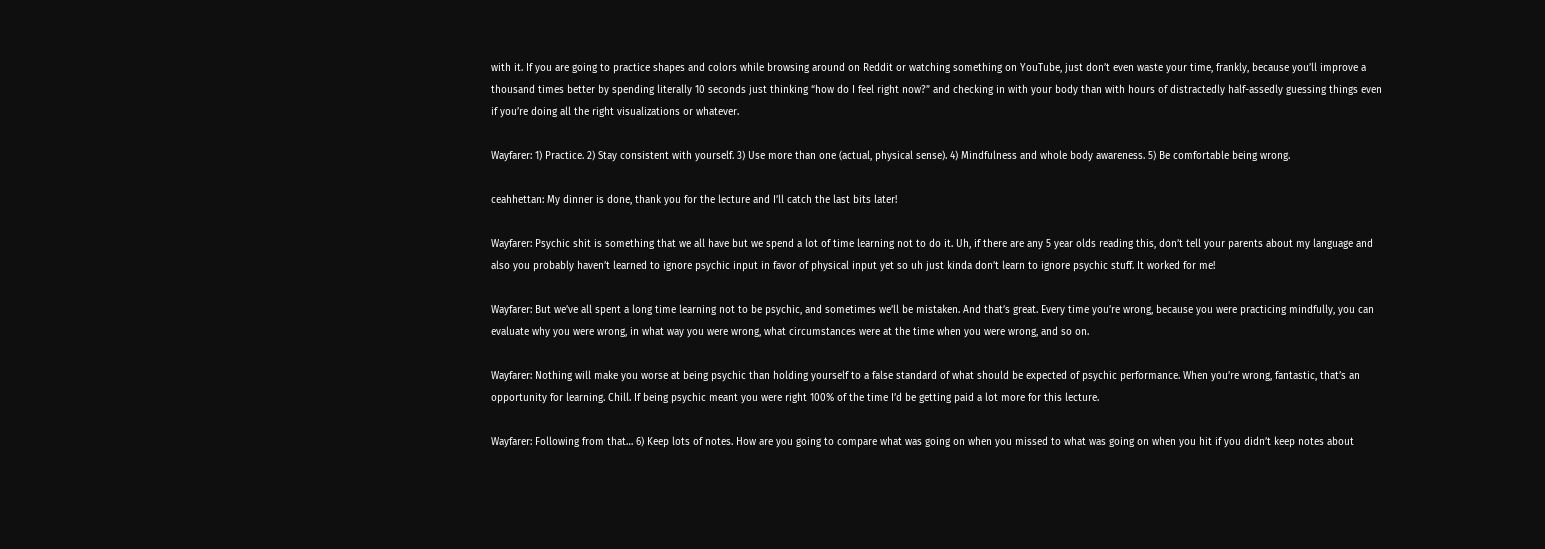with it. If you are going to practice shapes and colors while browsing around on Reddit or watching something on YouTube, just don’t even waste your time, frankly, because you’ll improve a thousand times better by spending literally 10 seconds just thinking “how do I feel right now?” and checking in with your body than with hours of distractedly half-assedly guessing things even if you’re doing all the right visualizations or whatever.

Wayfarer: 1) Practice. 2) Stay consistent with yourself. 3) Use more than one (actual, physical sense). 4) Mindfulness and whole body awareness. 5) Be comfortable being wrong.

ceahhettan: My dinner is done, thank you for the lecture and I’ll catch the last bits later!

Wayfarer: Psychic shit is something that we all have but we spend a lot of time learning not to do it. Uh, if there are any 5 year olds reading this, don’t tell your parents about my language and also you probably haven’t learned to ignore psychic input in favor of physical input yet so uh just kinda don’t learn to ignore psychic stuff. It worked for me!

Wayfarer: But we’ve all spent a long time learning not to be psychic, and sometimes we’ll be mistaken. And that’s great. Every time you’re wrong, because you were practicing mindfully, you can evaluate why you were wrong, in what way you were wrong, what circumstances were at the time when you were wrong, and so on.

Wayfarer: Nothing will make you worse at being psychic than holding yourself to a false standard of what should be expected of psychic performance. When you’re wrong, fantastic, that’s an opportunity for learning. Chill. If being psychic meant you were right 100% of the time I’d be getting paid a lot more for this lecture.

Wayfarer: Following from that… 6) Keep lots of notes. How are you going to compare what was going on when you missed to what was going on when you hit if you didn’t keep notes about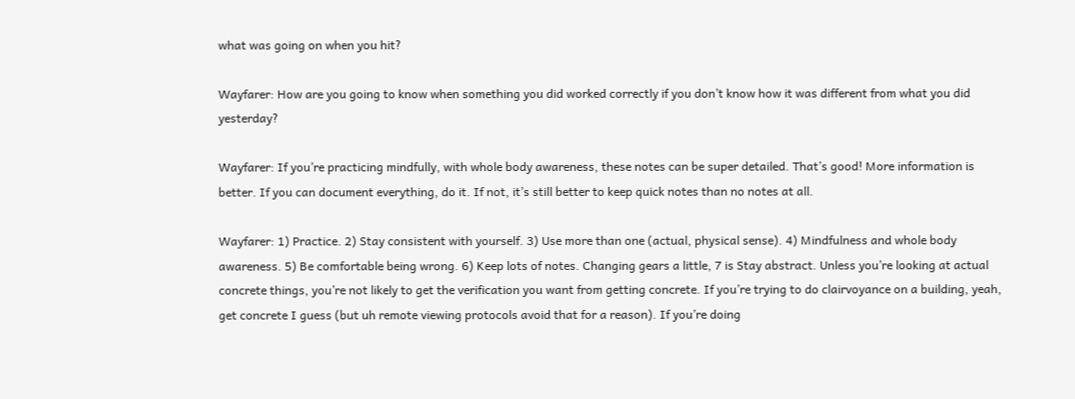what was going on when you hit?

Wayfarer: How are you going to know when something you did worked correctly if you don’t know how it was different from what you did yesterday?

Wayfarer: If you’re practicing mindfully, with whole body awareness, these notes can be super detailed. That’s good! More information is better. If you can document everything, do it. If not, it’s still better to keep quick notes than no notes at all.

Wayfarer: 1) Practice. 2) Stay consistent with yourself. 3) Use more than one (actual, physical sense). 4) Mindfulness and whole body awareness. 5) Be comfortable being wrong. 6) Keep lots of notes. Changing gears a little, 7 is Stay abstract. Unless you’re looking at actual concrete things, you’re not likely to get the verification you want from getting concrete. If you’re trying to do clairvoyance on a building, yeah, get concrete I guess (but uh remote viewing protocols avoid that for a reason). If you’re doing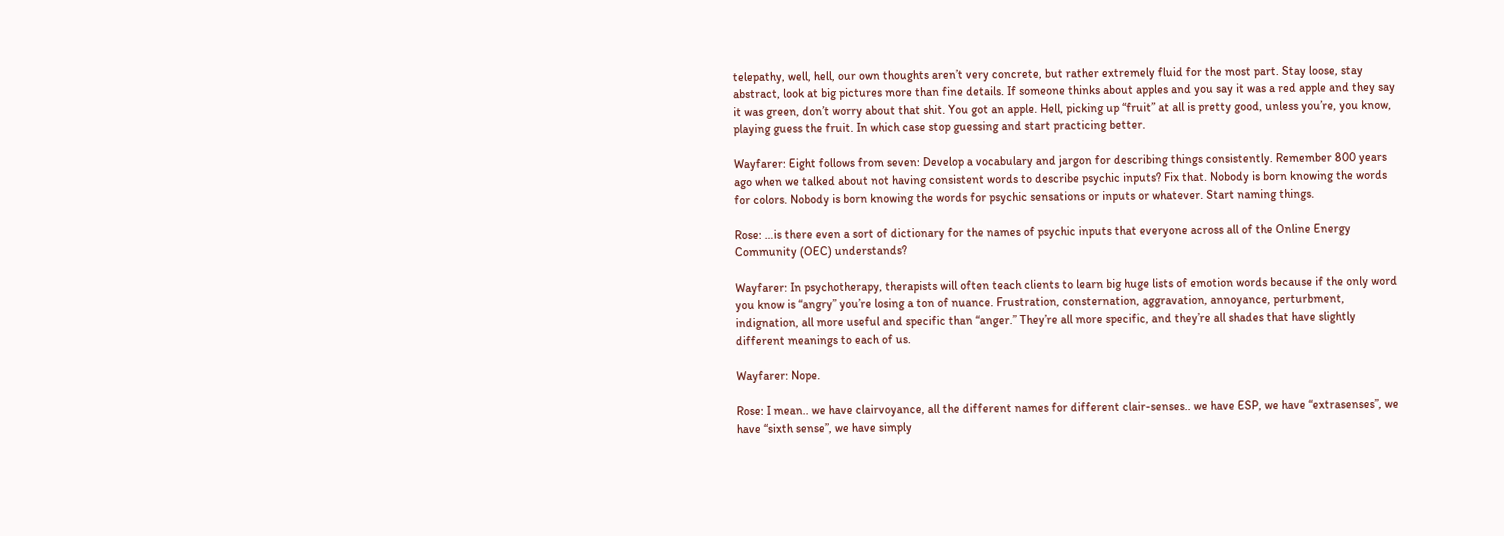telepathy, well, hell, our own thoughts aren’t very concrete, but rather extremely fluid for the most part. Stay loose, stay abstract, look at big pictures more than fine details. If someone thinks about apples and you say it was a red apple and they say it was green, don’t worry about that shit. You got an apple. Hell, picking up “fruit” at all is pretty good, unless you’re, you know, playing guess the fruit. In which case stop guessing and start practicing better.

Wayfarer: Eight follows from seven: Develop a vocabulary and jargon for describing things consistently. Remember 800 years ago when we talked about not having consistent words to describe psychic inputs? Fix that. Nobody is born knowing the words for colors. Nobody is born knowing the words for psychic sensations or inputs or whatever. Start naming things.

Rose: …is there even a sort of dictionary for the names of psychic inputs that everyone across all of the Online Energy Community (OEC) understands?

Wayfarer: In psychotherapy, therapists will often teach clients to learn big huge lists of emotion words because if the only word you know is “angry” you’re losing a ton of nuance. Frustration, consternation, aggravation, annoyance, perturbment, indignation, all more useful and specific than “anger.” They’re all more specific, and they’re all shades that have slightly different meanings to each of us.

Wayfarer: Nope.

Rose: I mean.. we have clairvoyance, all the different names for different clair-senses.. we have ESP, we have “extrasenses”, we have “sixth sense”, we have simply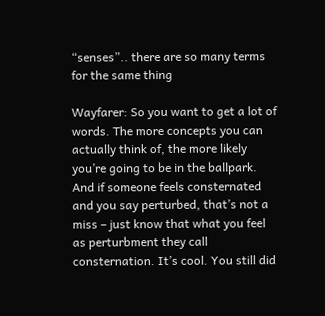“senses”.. there are so many terms for the same thing

Wayfarer: So you want to get a lot of words. The more concepts you can actually think of, the more likely you’re going to be in the ballpark. And if someone feels consternated and you say perturbed, that’s not a miss – just know that what you feel as perturbment they call consternation. It’s cool. You still did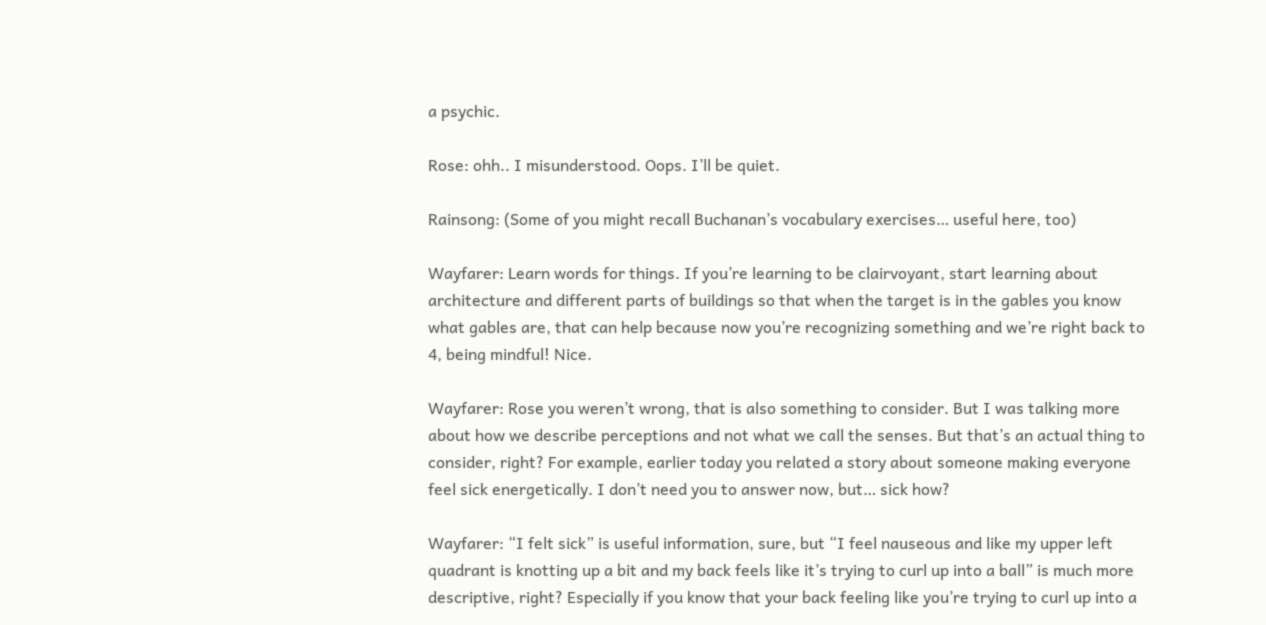a psychic.

Rose: ohh.. I misunderstood. Oops. I’ll be quiet.

Rainsong: (Some of you might recall Buchanan’s vocabulary exercises… useful here, too)

Wayfarer: Learn words for things. If you’re learning to be clairvoyant, start learning about architecture and different parts of buildings so that when the target is in the gables you know what gables are, that can help because now you’re recognizing something and we’re right back to 4, being mindful! Nice.

Wayfarer: Rose you weren’t wrong, that is also something to consider. But I was talking more about how we describe perceptions and not what we call the senses. But that’s an actual thing to consider, right? For example, earlier today you related a story about someone making everyone feel sick energetically. I don’t need you to answer now, but… sick how?

Wayfarer: “I felt sick” is useful information, sure, but “I feel nauseous and like my upper left quadrant is knotting up a bit and my back feels like it’s trying to curl up into a ball” is much more descriptive, right? Especially if you know that your back feeling like you’re trying to curl up into a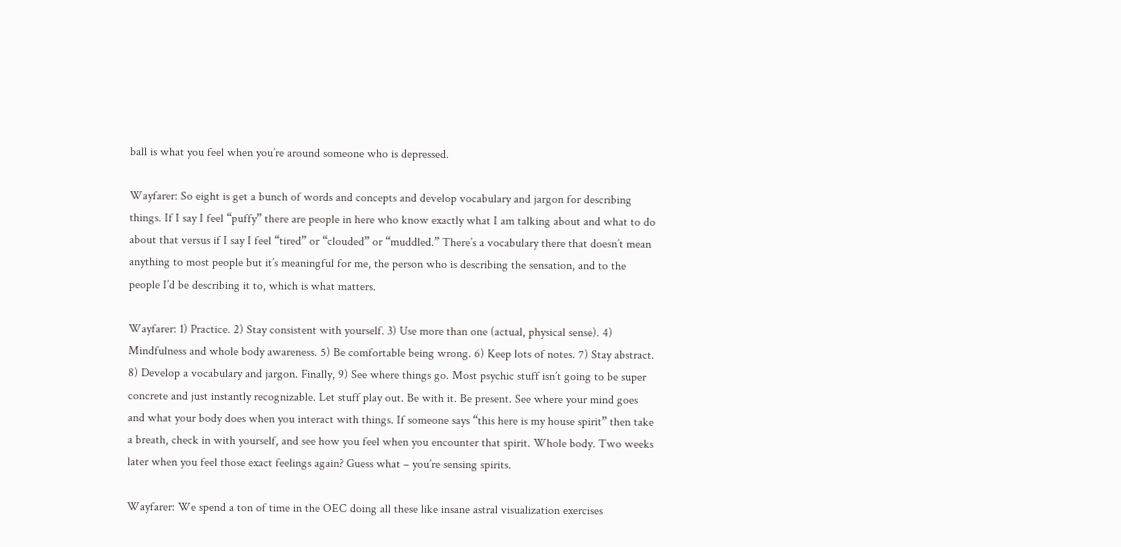ball is what you feel when you’re around someone who is depressed.

Wayfarer: So eight is get a bunch of words and concepts and develop vocabulary and jargon for describing things. If I say I feel “puffy” there are people in here who know exactly what I am talking about and what to do about that versus if I say I feel “tired” or “clouded” or “muddled.” There’s a vocabulary there that doesn’t mean anything to most people but it’s meaningful for me, the person who is describing the sensation, and to the people I’d be describing it to, which is what matters.

Wayfarer: 1) Practice. 2) Stay consistent with yourself. 3) Use more than one (actual, physical sense). 4) Mindfulness and whole body awareness. 5) Be comfortable being wrong. 6) Keep lots of notes. 7) Stay abstract. 8) Develop a vocabulary and jargon. Finally, 9) See where things go. Most psychic stuff isn’t going to be super concrete and just instantly recognizable. Let stuff play out. Be with it. Be present. See where your mind goes and what your body does when you interact with things. If someone says “this here is my house spirit” then take a breath, check in with yourself, and see how you feel when you encounter that spirit. Whole body. Two weeks later when you feel those exact feelings again? Guess what – you’re sensing spirits.

Wayfarer: We spend a ton of time in the OEC doing all these like insane astral visualization exercises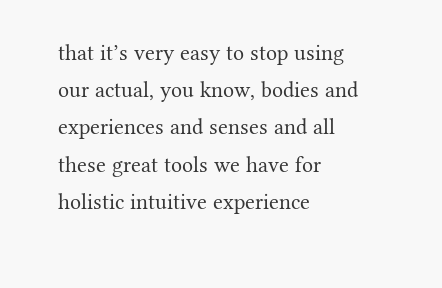that it’s very easy to stop using our actual, you know, bodies and experiences and senses and all these great tools we have for holistic intuitive experience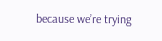because we’re trying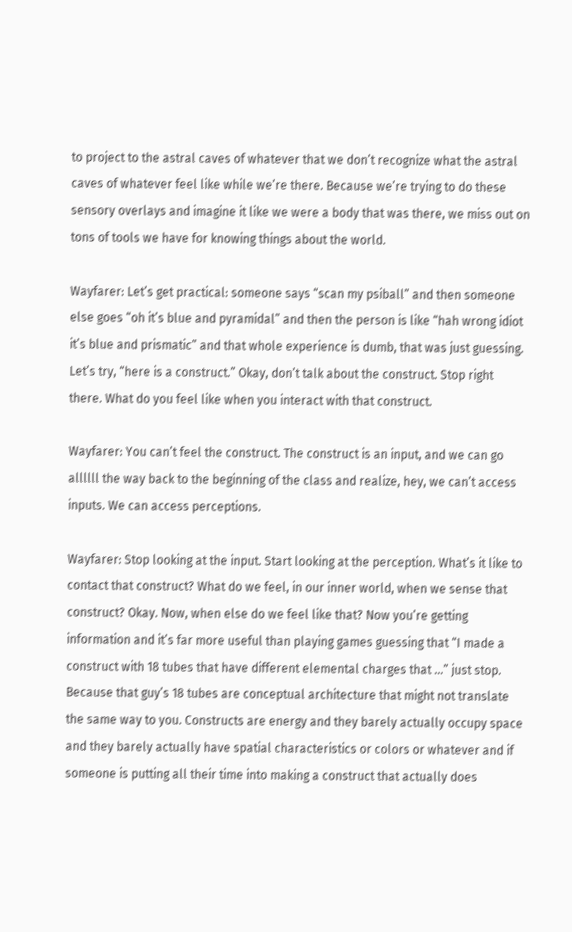to project to the astral caves of whatever that we don’t recognize what the astral caves of whatever feel like while we’re there. Because we’re trying to do these sensory overlays and imagine it like we were a body that was there, we miss out on tons of tools we have for knowing things about the world.

Wayfarer: Let’s get practical: someone says “scan my psiball” and then someone else goes “oh it’s blue and pyramidal” and then the person is like “hah wrong idiot it’s blue and prismatic” and that whole experience is dumb, that was just guessing. Let’s try, “here is a construct.” Okay, don’t talk about the construct. Stop right there. What do you feel like when you interact with that construct.

Wayfarer: You can’t feel the construct. The construct is an input, and we can go allllll the way back to the beginning of the class and realize, hey, we can’t access inputs. We can access perceptions.

Wayfarer: Stop looking at the input. Start looking at the perception. What’s it like to contact that construct? What do we feel, in our inner world, when we sense that construct? Okay. Now, when else do we feel like that? Now you’re getting information and it’s far more useful than playing games guessing that “I made a construct with 18 tubes that have different elemental charges that …” just stop. Because that guy’s 18 tubes are conceptual architecture that might not translate the same way to you. Constructs are energy and they barely actually occupy space and they barely actually have spatial characteristics or colors or whatever and if someone is putting all their time into making a construct that actually does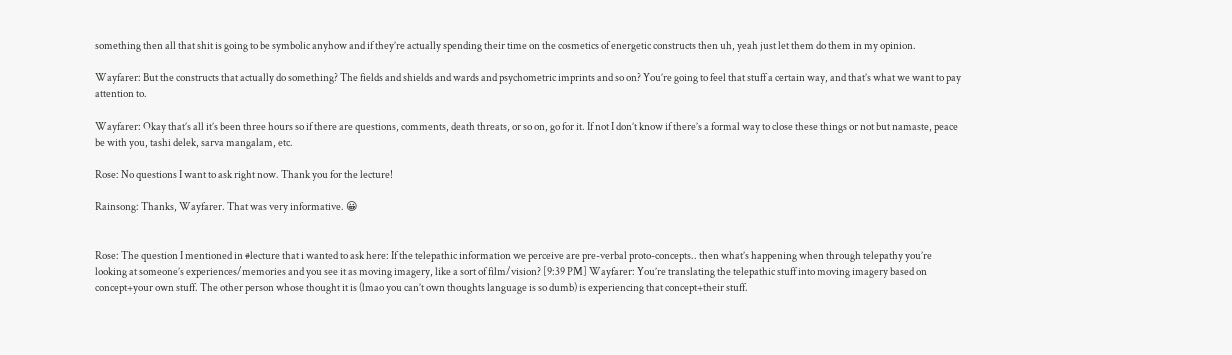something then all that shit is going to be symbolic anyhow and if they’re actually spending their time on the cosmetics of energetic constructs then uh, yeah just let them do them in my opinion.

Wayfarer: But the constructs that actually do something? The fields and shields and wards and psychometric imprints and so on? You’re going to feel that stuff a certain way, and that’s what we want to pay attention to.

Wayfarer: Okay that’s all it’s been three hours so if there are questions, comments, death threats, or so on, go for it. If not I don’t know if there’s a formal way to close these things or not but namaste, peace be with you, tashi delek, sarva mangalam, etc.

Rose: No questions I want to ask right now. Thank you for the lecture!

Rainsong: Thanks, Wayfarer. That was very informative. 😀


Rose: The question I mentioned in #lecture that i wanted to ask here: If the telepathic information we perceive are pre-verbal proto-concepts.. then what’s happening when through telepathy you’re looking at someone’s experiences/memories and you see it as moving imagery, like a sort of film/vision? [9:39 PM] Wayfarer: You’re translating the telepathic stuff into moving imagery based on concept+your own stuff. The other person whose thought it is (lmao you can’t own thoughts language is so dumb) is experiencing that concept+their stuff.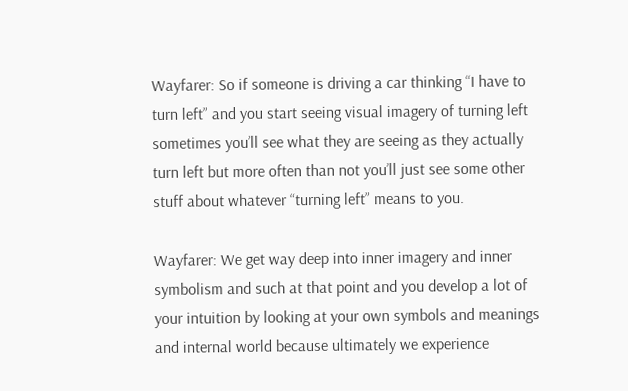Wayfarer: So if someone is driving a car thinking “I have to turn left” and you start seeing visual imagery of turning left sometimes you’ll see what they are seeing as they actually turn left but more often than not you’ll just see some other stuff about whatever “turning left” means to you.

Wayfarer: We get way deep into inner imagery and inner symbolism and such at that point and you develop a lot of your intuition by looking at your own symbols and meanings and internal world because ultimately we experience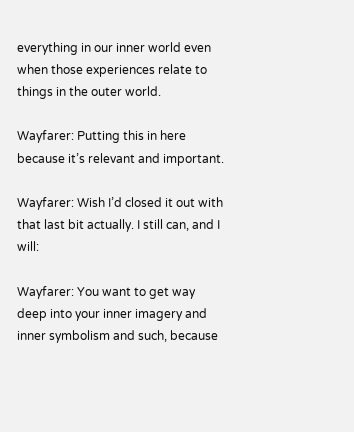everything in our inner world even when those experiences relate to things in the outer world.

Wayfarer: Putting this in here because it’s relevant and important.

Wayfarer: Wish I’d closed it out with that last bit actually. I still can, and I will:

Wayfarer: You want to get way deep into your inner imagery and inner symbolism and such, because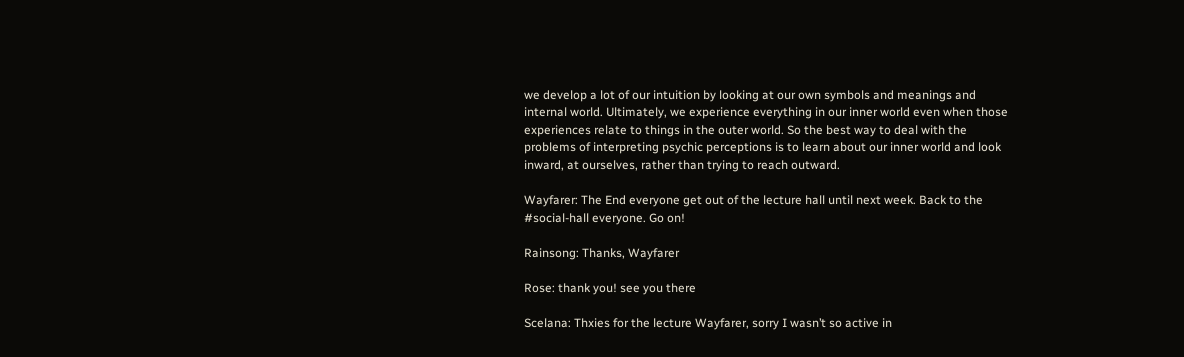we develop a lot of our intuition by looking at our own symbols and meanings and internal world. Ultimately, we experience everything in our inner world even when those experiences relate to things in the outer world. So the best way to deal with the problems of interpreting psychic perceptions is to learn about our inner world and look inward, at ourselves, rather than trying to reach outward.

Wayfarer: The End everyone get out of the lecture hall until next week. Back to the #social-hall everyone. Go on!

Rainsong: Thanks, Wayfarer

Rose: thank you! see you there

Scelana: Thxies for the lecture Wayfarer, sorry I wasn’t so active in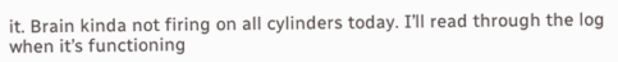it. Brain kinda not firing on all cylinders today. I’ll read through the log when it’s functioning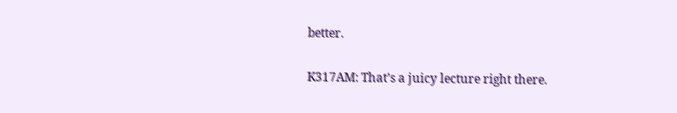better.

K317AM: That’s a juicy lecture right there.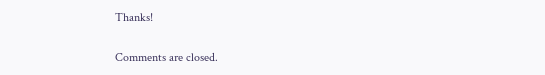Thanks!

Comments are closed.